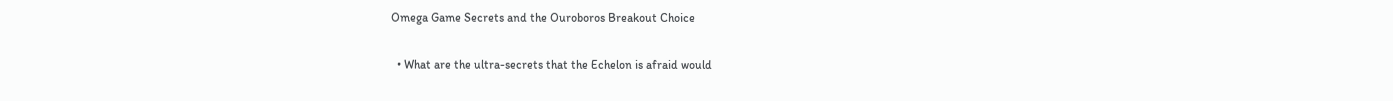Omega Game Secrets and the Ouroboros Breakout Choice

  • What are the ultra-secrets that the Echelon is afraid would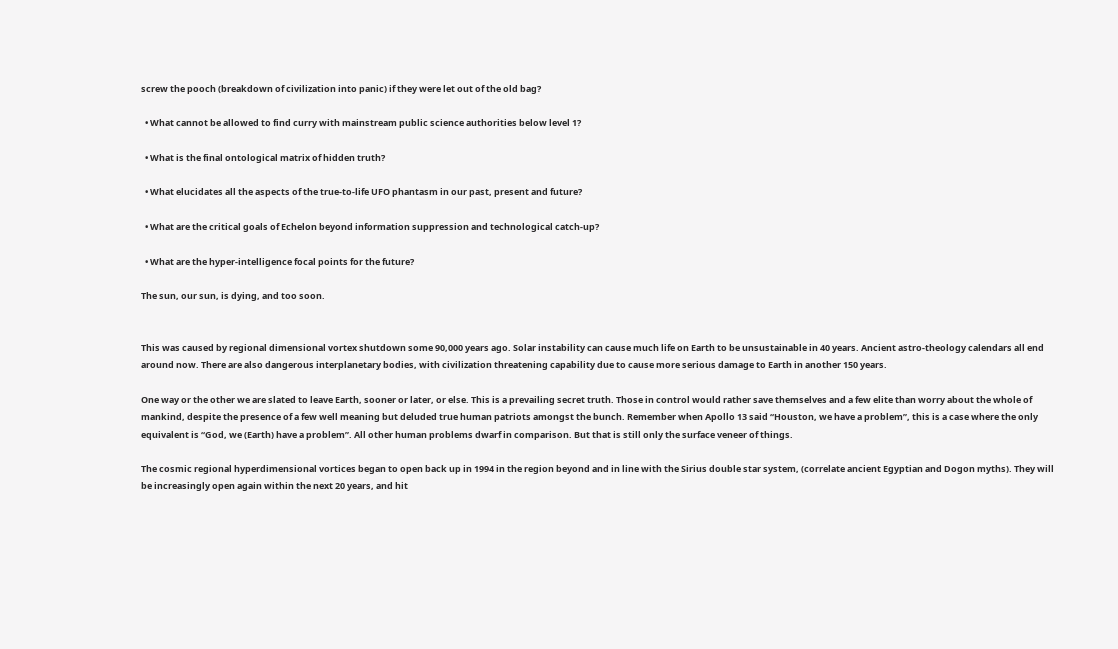screw the pooch (breakdown of civilization into panic) if they were let out of the old bag?

  • What cannot be allowed to find curry with mainstream public science authorities below level 1?

  • What is the final ontological matrix of hidden truth?

  • What elucidates all the aspects of the true-to-life UFO phantasm in our past, present and future?

  • What are the critical goals of Echelon beyond information suppression and technological catch-up?

  • What are the hyper-intelligence focal points for the future?

The sun, our sun, is dying, and too soon.


This was caused by regional dimensional vortex shutdown some 90,000 years ago. Solar instability can cause much life on Earth to be unsustainable in 40 years. Ancient astro-theology calendars all end around now. There are also dangerous interplanetary bodies, with civilization threatening capability due to cause more serious damage to Earth in another 150 years.

One way or the other we are slated to leave Earth, sooner or later, or else. This is a prevailing secret truth. Those in control would rather save themselves and a few elite than worry about the whole of mankind, despite the presence of a few well meaning but deluded true human patriots amongst the bunch. Remember when Apollo 13 said “Houston, we have a problem”, this is a case where the only equivalent is “God, we (Earth) have a problem”. All other human problems dwarf in comparison. But that is still only the surface veneer of things.

The cosmic regional hyperdimensional vortices began to open back up in 1994 in the region beyond and in line with the Sirius double star system, (correlate ancient Egyptian and Dogon myths). They will be increasingly open again within the next 20 years, and hit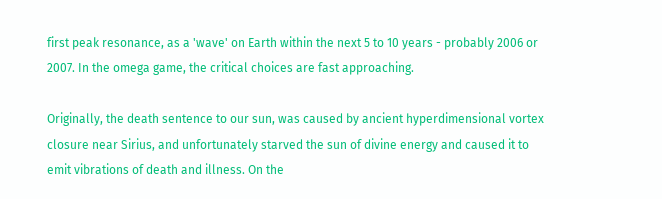first peak resonance, as a 'wave' on Earth within the next 5 to 10 years - probably 2006 or 2007. In the omega game, the critical choices are fast approaching.

Originally, the death sentence to our sun, was caused by ancient hyperdimensional vortex closure near Sirius, and unfortunately starved the sun of divine energy and caused it to emit vibrations of death and illness. On the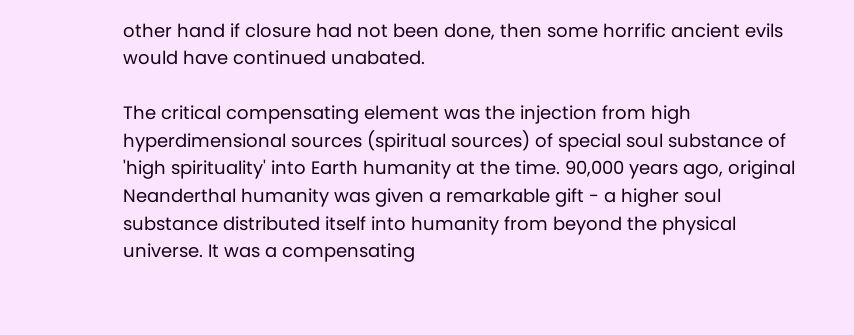other hand if closure had not been done, then some horrific ancient evils would have continued unabated.

The critical compensating element was the injection from high hyperdimensional sources (spiritual sources) of special soul substance of 'high spirituality' into Earth humanity at the time. 90,000 years ago, original Neanderthal humanity was given a remarkable gift - a higher soul substance distributed itself into humanity from beyond the physical universe. It was a compensating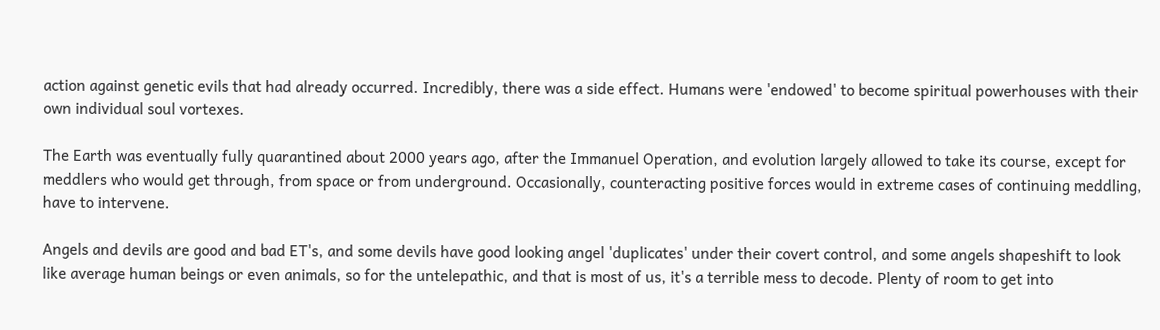action against genetic evils that had already occurred. Incredibly, there was a side effect. Humans were 'endowed' to become spiritual powerhouses with their own individual soul vortexes.

The Earth was eventually fully quarantined about 2000 years ago, after the Immanuel Operation, and evolution largely allowed to take its course, except for meddlers who would get through, from space or from underground. Occasionally, counteracting positive forces would in extreme cases of continuing meddling, have to intervene.

Angels and devils are good and bad ET's, and some devils have good looking angel 'duplicates' under their covert control, and some angels shapeshift to look like average human beings or even animals, so for the untelepathic, and that is most of us, it's a terrible mess to decode. Plenty of room to get into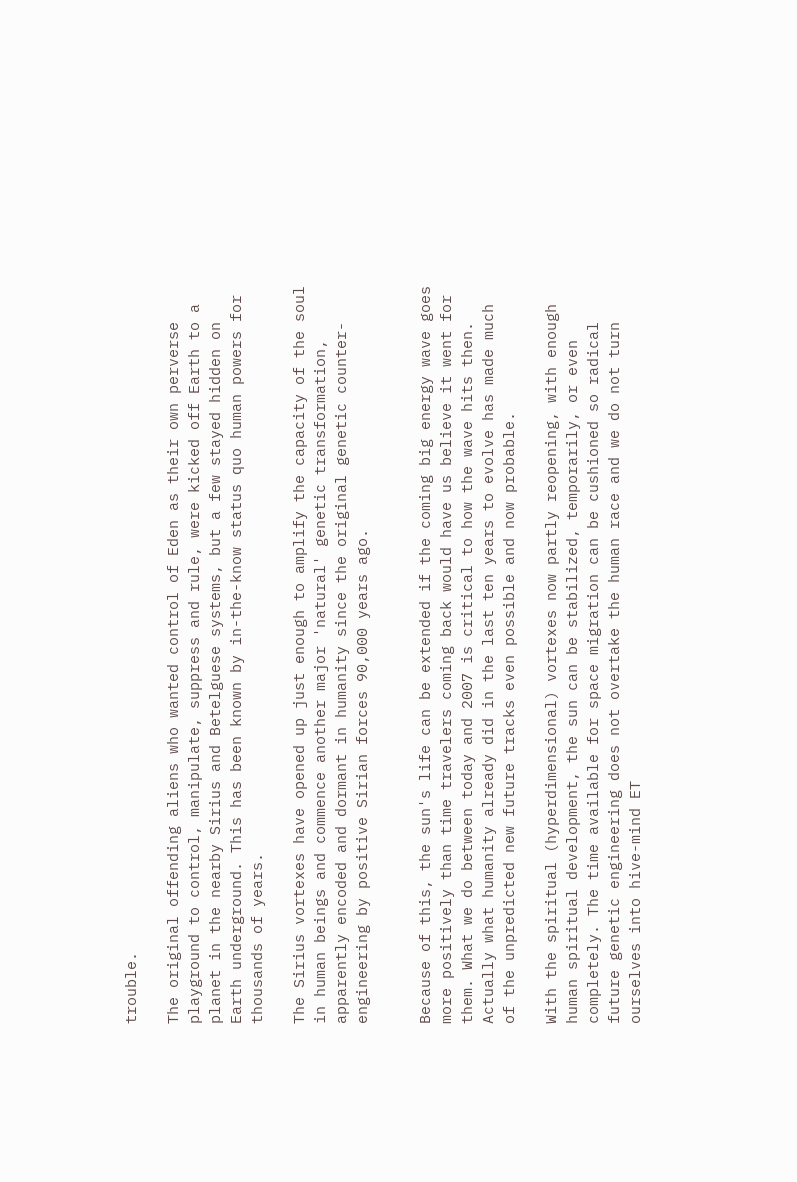trouble.

The original offending aliens who wanted control of Eden as their own perverse playground to control, manipulate, suppress and rule, were kicked off Earth to a planet in the nearby Sirius and Betelguese systems, but a few stayed hidden on Earth underground. This has been known by in-the-know status quo human powers for thousands of years.

The Sirius vortexes have opened up just enough to amplify the capacity of the soul in human beings and commence another major 'natural' genetic transformation, apparently encoded and dormant in humanity since the original genetic counter-engineering by positive Sirian forces 90,000 years ago.


Because of this, the sun's life can be extended if the coming big energy wave goes more positively than time travelers coming back would have us believe it went for them. What we do between today and 2007 is critical to how the wave hits then. Actually what humanity already did in the last ten years to evolve has made much of the unpredicted new future tracks even possible and now probable.

With the spiritual (hyperdimensional) vortexes now partly reopening, with enough human spiritual development, the sun can be stabilized, temporarily, or even completely. The time available for space migration can be cushioned so radical future genetic engineering does not overtake the human race and we do not turn ourselves into hive-mind ET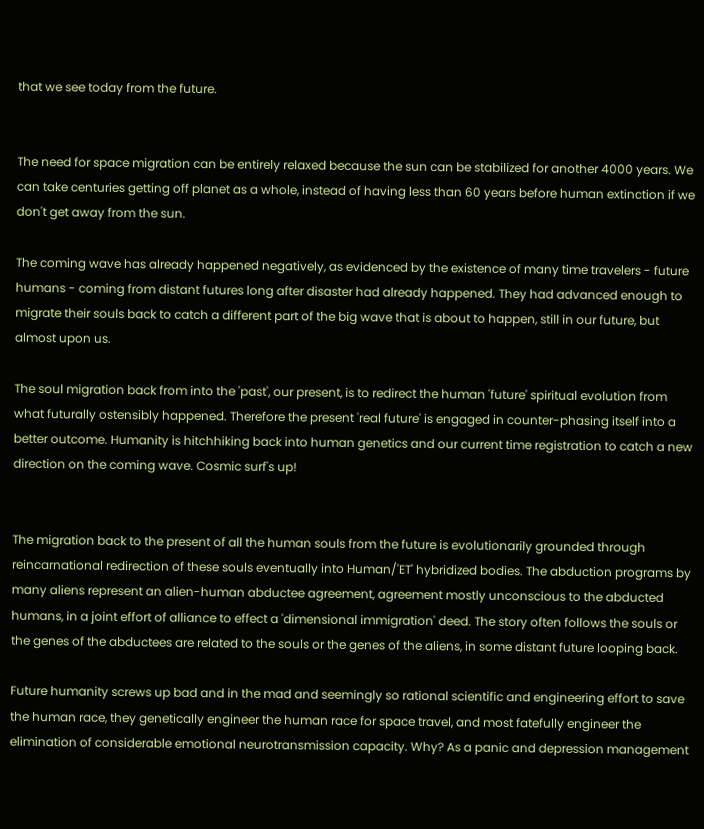that we see today from the future.


The need for space migration can be entirely relaxed because the sun can be stabilized for another 4000 years. We can take centuries getting off planet as a whole, instead of having less than 60 years before human extinction if we don't get away from the sun.

The coming wave has already happened negatively, as evidenced by the existence of many time travelers - future humans - coming from distant futures long after disaster had already happened. They had advanced enough to migrate their souls back to catch a different part of the big wave that is about to happen, still in our future, but almost upon us.

The soul migration back from into the 'past', our present, is to redirect the human 'future' spiritual evolution from what futurally ostensibly happened. Therefore the present 'real future' is engaged in counter-phasing itself into a better outcome. Humanity is hitchhiking back into human genetics and our current time registration to catch a new direction on the coming wave. Cosmic surf's up!


The migration back to the present of all the human souls from the future is evolutionarily grounded through reincarnational redirection of these souls eventually into Human/'ET' hybridized bodies. The abduction programs by many aliens represent an alien-human abductee agreement, agreement mostly unconscious to the abducted humans, in a joint effort of alliance to effect a 'dimensional immigration' deed. The story often follows the souls or the genes of the abductees are related to the souls or the genes of the aliens, in some distant future looping back.

Future humanity screws up bad and in the mad and seemingly so rational scientific and engineering effort to save the human race, they genetically engineer the human race for space travel, and most fatefully engineer the elimination of considerable emotional neurotransmission capacity. Why? As a panic and depression management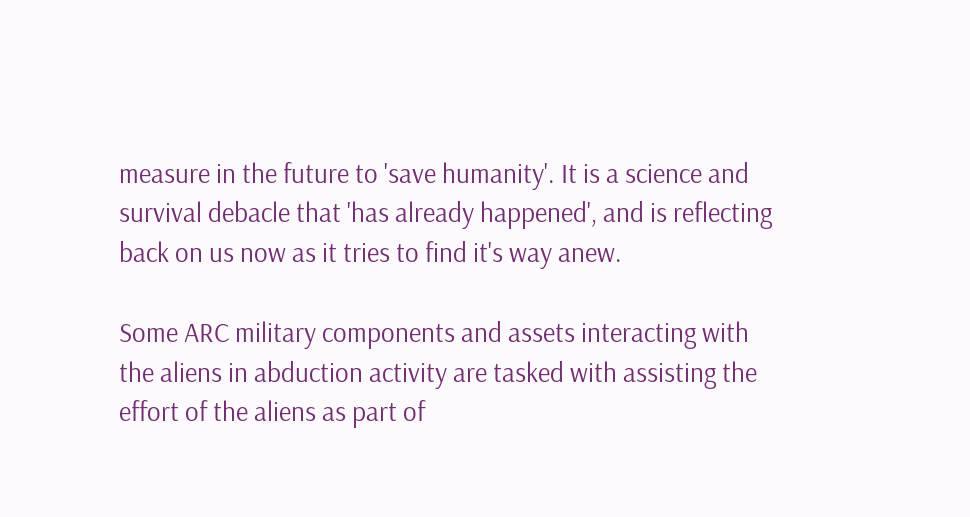measure in the future to 'save humanity'. It is a science and survival debacle that 'has already happened', and is reflecting back on us now as it tries to find it's way anew.

Some ARC military components and assets interacting with the aliens in abduction activity are tasked with assisting the effort of the aliens as part of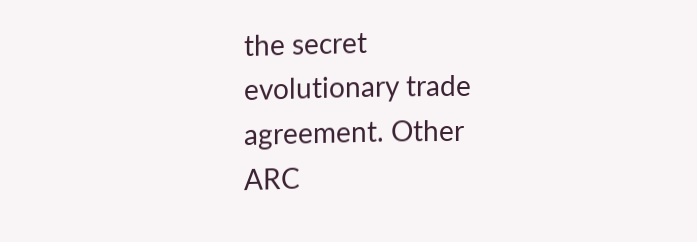the secret evolutionary trade agreement. Other ARC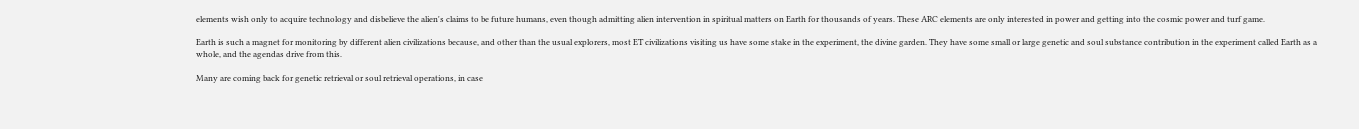elements wish only to acquire technology and disbelieve the alien's claims to be future humans, even though admitting alien intervention in spiritual matters on Earth for thousands of years. These ARC elements are only interested in power and getting into the cosmic power and turf game.

Earth is such a magnet for monitoring by different alien civilizations because, and other than the usual explorers, most ET civilizations visiting us have some stake in the experiment, the divine garden. They have some small or large genetic and soul substance contribution in the experiment called Earth as a whole, and the agendas drive from this.

Many are coming back for genetic retrieval or soul retrieval operations, in case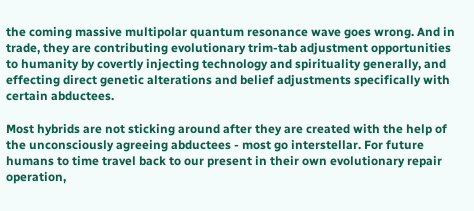the coming massive multipolar quantum resonance wave goes wrong. And in trade, they are contributing evolutionary trim-tab adjustment opportunities to humanity by covertly injecting technology and spirituality generally, and effecting direct genetic alterations and belief adjustments specifically with certain abductees.

Most hybrids are not sticking around after they are created with the help of the unconsciously agreeing abductees - most go interstellar. For future humans to time travel back to our present in their own evolutionary repair operation,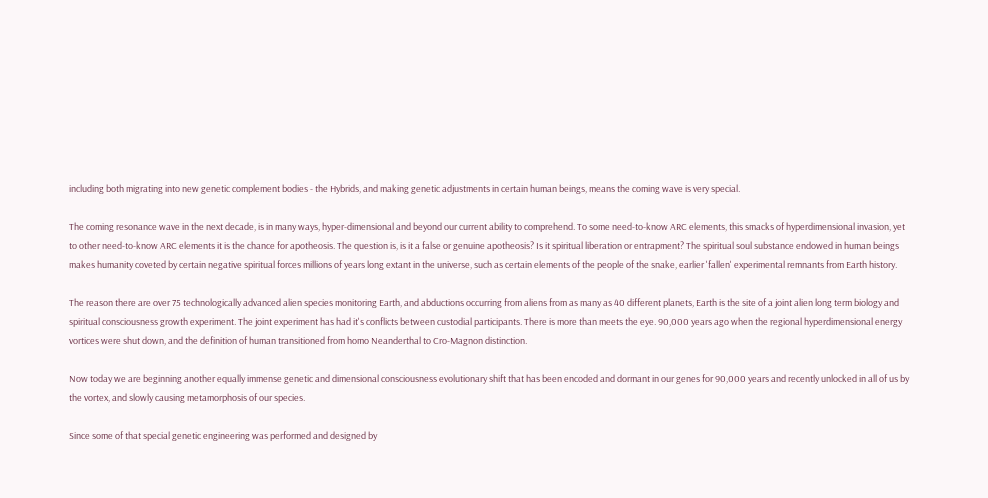including both migrating into new genetic complement bodies - the Hybrids, and making genetic adjustments in certain human beings, means the coming wave is very special.

The coming resonance wave in the next decade, is in many ways, hyper-dimensional and beyond our current ability to comprehend. To some need-to-know ARC elements, this smacks of hyperdimensional invasion, yet to other need-to-know ARC elements it is the chance for apotheosis. The question is, is it a false or genuine apotheosis? Is it spiritual liberation or entrapment? The spiritual soul substance endowed in human beings makes humanity coveted by certain negative spiritual forces millions of years long extant in the universe, such as certain elements of the people of the snake, earlier 'fallen' experimental remnants from Earth history.

The reason there are over 75 technologically advanced alien species monitoring Earth, and abductions occurring from aliens from as many as 40 different planets, Earth is the site of a joint alien long term biology and spiritual consciousness growth experiment. The joint experiment has had it's conflicts between custodial participants. There is more than meets the eye. 90,000 years ago when the regional hyperdimensional energy vortices were shut down, and the definition of human transitioned from homo Neanderthal to Cro-Magnon distinction.

Now today we are beginning another equally immense genetic and dimensional consciousness evolutionary shift that has been encoded and dormant in our genes for 90,000 years and recently unlocked in all of us by the vortex, and slowly causing metamorphosis of our species.

Since some of that special genetic engineering was performed and designed by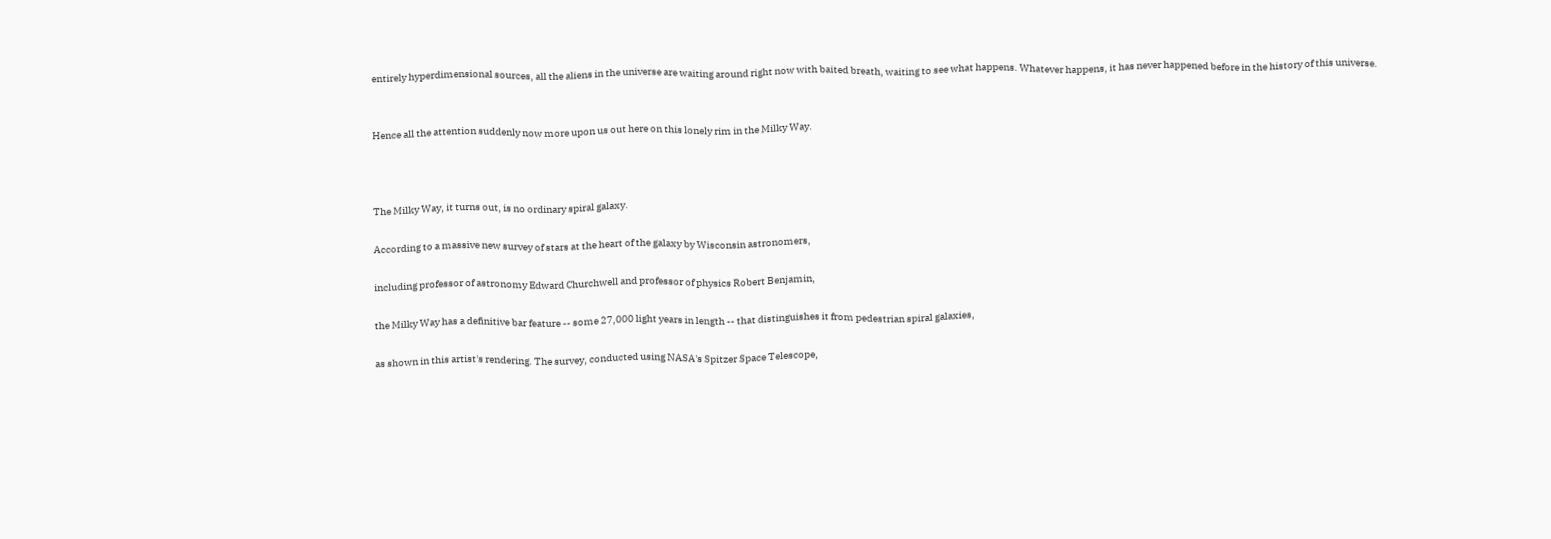entirely hyperdimensional sources, all the aliens in the universe are waiting around right now with baited breath, waiting to see what happens. Whatever happens, it has never happened before in the history of this universe.


Hence all the attention suddenly now more upon us out here on this lonely rim in the Milky Way.



The Milky Way, it turns out, is no ordinary spiral galaxy.

According to a massive new survey of stars at the heart of the galaxy by Wisconsin astronomers,

including professor of astronomy Edward Churchwell and professor of physics Robert Benjamin,

the Milky Way has a definitive bar feature -- some 27,000 light years in length -- that distinguishes it from pedestrian spiral galaxies,

as shown in this artist's rendering. The survey, conducted using NASA's Spitzer Space Telescope,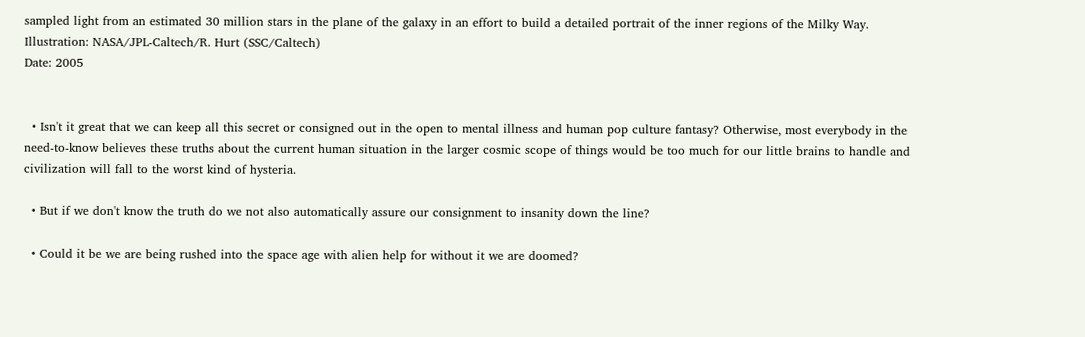sampled light from an estimated 30 million stars in the plane of the galaxy in an effort to build a detailed portrait of the inner regions of the Milky Way.
Illustration: NASA/JPL-Caltech/R. Hurt (SSC/Caltech)
Date: 2005


  • Isn't it great that we can keep all this secret or consigned out in the open to mental illness and human pop culture fantasy? Otherwise, most everybody in the need-to-know believes these truths about the current human situation in the larger cosmic scope of things would be too much for our little brains to handle and civilization will fall to the worst kind of hysteria.

  • But if we don't know the truth do we not also automatically assure our consignment to insanity down the line?

  • Could it be we are being rushed into the space age with alien help for without it we are doomed?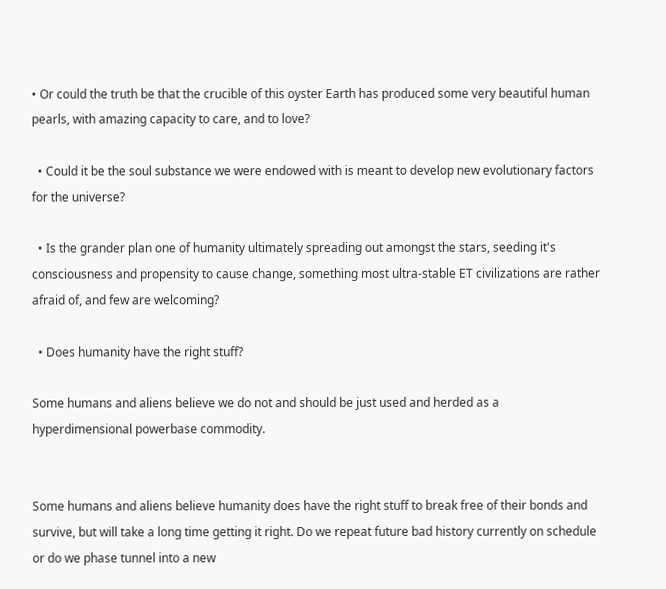• Or could the truth be that the crucible of this oyster Earth has produced some very beautiful human pearls, with amazing capacity to care, and to love?

  • Could it be the soul substance we were endowed with is meant to develop new evolutionary factors for the universe?

  • Is the grander plan one of humanity ultimately spreading out amongst the stars, seeding it's consciousness and propensity to cause change, something most ultra-stable ET civilizations are rather afraid of, and few are welcoming?

  • Does humanity have the right stuff?

Some humans and aliens believe we do not and should be just used and herded as a hyperdimensional powerbase commodity.


Some humans and aliens believe humanity does have the right stuff to break free of their bonds and survive, but will take a long time getting it right. Do we repeat future bad history currently on schedule or do we phase tunnel into a new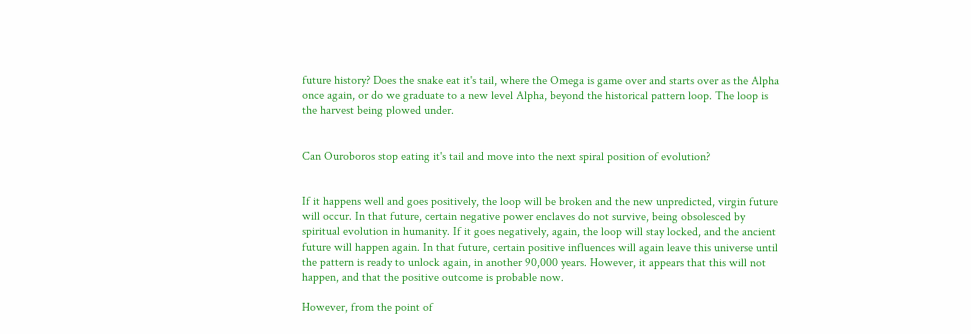future history? Does the snake eat it's tail, where the Omega is game over and starts over as the Alpha once again, or do we graduate to a new level Alpha, beyond the historical pattern loop. The loop is the harvest being plowed under.


Can Ouroboros stop eating it's tail and move into the next spiral position of evolution?


If it happens well and goes positively, the loop will be broken and the new unpredicted, virgin future will occur. In that future, certain negative power enclaves do not survive, being obsolesced by spiritual evolution in humanity. If it goes negatively, again, the loop will stay locked, and the ancient future will happen again. In that future, certain positive influences will again leave this universe until the pattern is ready to unlock again, in another 90,000 years. However, it appears that this will not happen, and that the positive outcome is probable now.

However, from the point of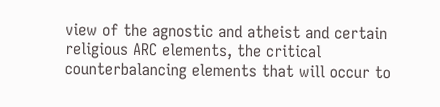view of the agnostic and atheist and certain religious ARC elements, the critical counterbalancing elements that will occur to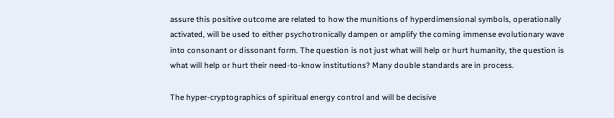assure this positive outcome are related to how the munitions of hyperdimensional symbols, operationally activated, will be used to either psychotronically dampen or amplify the coming immense evolutionary wave into consonant or dissonant form. The question is not just what will help or hurt humanity, the question is what will help or hurt their need-to-know institutions? Many double standards are in process.

The hyper-cryptographics of spiritual energy control and will be decisive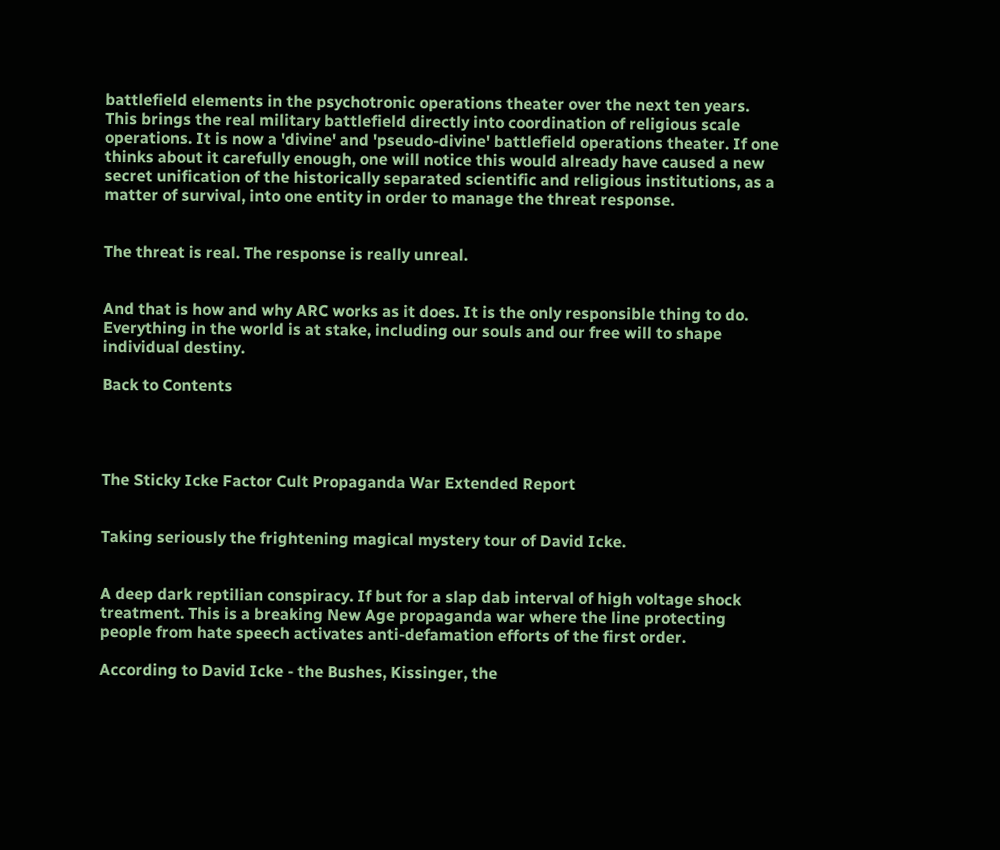battlefield elements in the psychotronic operations theater over the next ten years. This brings the real military battlefield directly into coordination of religious scale operations. It is now a 'divine' and 'pseudo-divine' battlefield operations theater. If one thinks about it carefully enough, one will notice this would already have caused a new secret unification of the historically separated scientific and religious institutions, as a matter of survival, into one entity in order to manage the threat response.


The threat is real. The response is really unreal.


And that is how and why ARC works as it does. It is the only responsible thing to do. Everything in the world is at stake, including our souls and our free will to shape individual destiny.

Back to Contents




The Sticky Icke Factor Cult Propaganda War Extended Report


Taking seriously the frightening magical mystery tour of David Icke.


A deep dark reptilian conspiracy. If but for a slap dab interval of high voltage shock treatment. This is a breaking New Age propaganda war where the line protecting people from hate speech activates anti-defamation efforts of the first order.

According to David Icke - the Bushes, Kissinger, the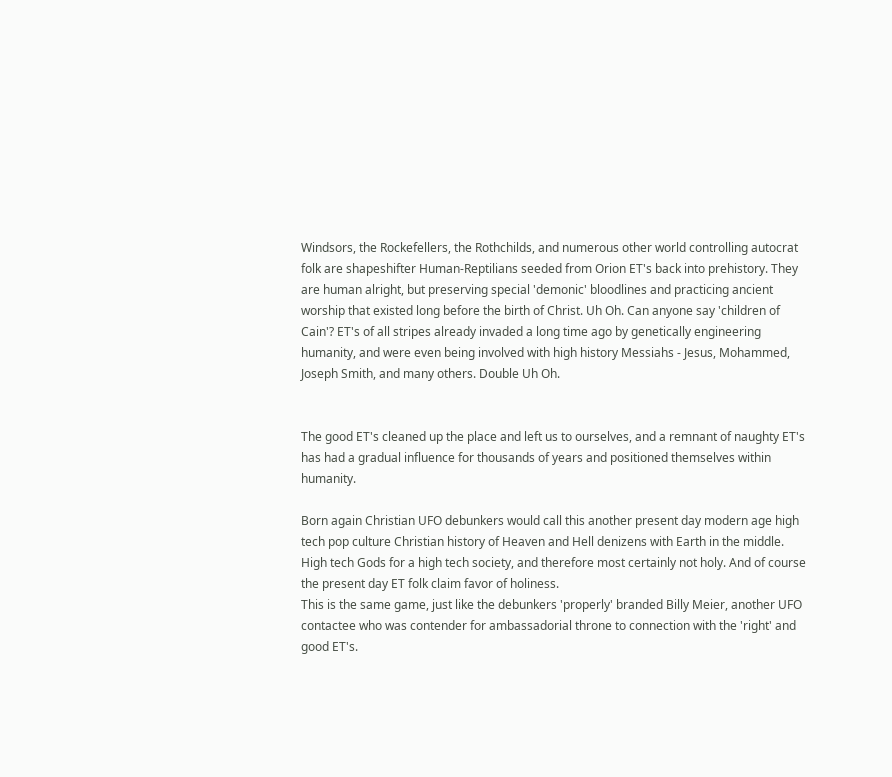Windsors, the Rockefellers, the Rothchilds, and numerous other world controlling autocrat folk are shapeshifter Human-Reptilians seeded from Orion ET's back into prehistory. They are human alright, but preserving special 'demonic' bloodlines and practicing ancient worship that existed long before the birth of Christ. Uh Oh. Can anyone say 'children of Cain'? ET's of all stripes already invaded a long time ago by genetically engineering humanity, and were even being involved with high history Messiahs - Jesus, Mohammed, Joseph Smith, and many others. Double Uh Oh.


The good ET's cleaned up the place and left us to ourselves, and a remnant of naughty ET's has had a gradual influence for thousands of years and positioned themselves within humanity.

Born again Christian UFO debunkers would call this another present day modern age high tech pop culture Christian history of Heaven and Hell denizens with Earth in the middle. High tech Gods for a high tech society, and therefore most certainly not holy. And of course the present day ET folk claim favor of holiness.
This is the same game, just like the debunkers 'properly' branded Billy Meier, another UFO contactee who was contender for ambassadorial throne to connection with the 'right' and good ET's.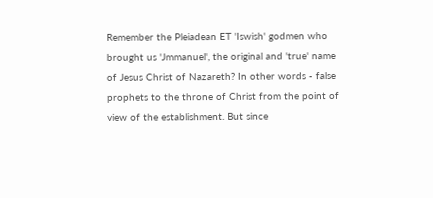Remember the Pleiadean ET 'Iswish' godmen who brought us 'Jmmanuel', the original and 'true' name of Jesus Christ of Nazareth? In other words - false prophets to the throne of Christ from the point of view of the establishment. But since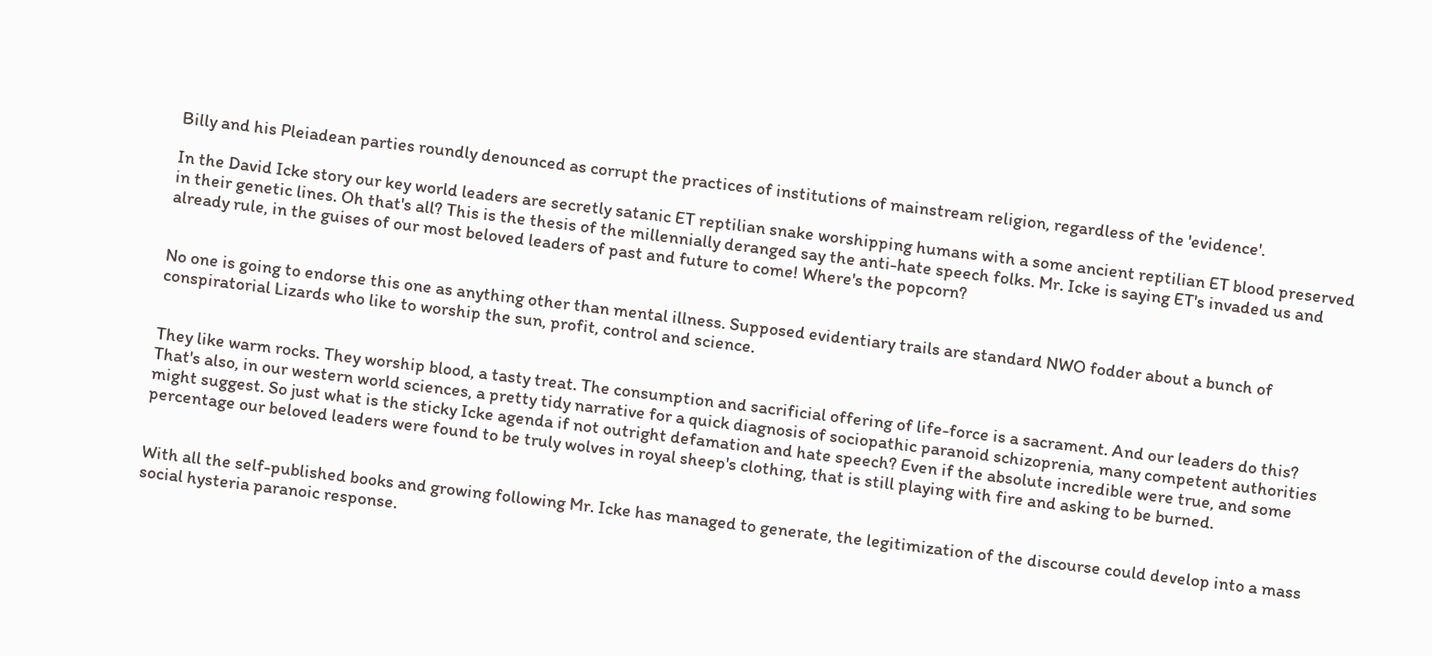Billy and his Pleiadean parties roundly denounced as corrupt the practices of institutions of mainstream religion, regardless of the 'evidence'.

In the David Icke story our key world leaders are secretly satanic ET reptilian snake worshipping humans with a some ancient reptilian ET blood preserved in their genetic lines. Oh that's all? This is the thesis of the millennially deranged say the anti-hate speech folks. Mr. Icke is saying ET's invaded us and already rule, in the guises of our most beloved leaders of past and future to come! Where's the popcorn?


No one is going to endorse this one as anything other than mental illness. Supposed evidentiary trails are standard NWO fodder about a bunch of conspiratorial Lizards who like to worship the sun, profit, control and science.


They like warm rocks. They worship blood, a tasty treat. The consumption and sacrificial offering of life-force is a sacrament. And our leaders do this? That's also, in our western world sciences, a pretty tidy narrative for a quick diagnosis of sociopathic paranoid schizoprenia, many competent authorities might suggest. So just what is the sticky Icke agenda if not outright defamation and hate speech? Even if the absolute incredible were true, and some percentage our beloved leaders were found to be truly wolves in royal sheep's clothing, that is still playing with fire and asking to be burned.


With all the self-published books and growing following Mr. Icke has managed to generate, the legitimization of the discourse could develop into a mass social hysteria paranoic response.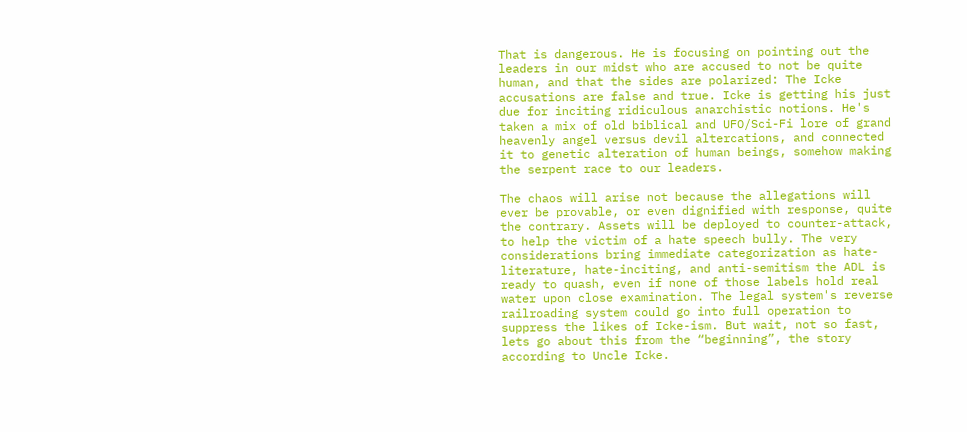That is dangerous. He is focusing on pointing out the leaders in our midst who are accused to not be quite human, and that the sides are polarized: The Icke accusations are false and true. Icke is getting his just due for inciting ridiculous anarchistic notions. He's taken a mix of old biblical and UFO/Sci-Fi lore of grand heavenly angel versus devil altercations, and connected it to genetic alteration of human beings, somehow making the serpent race to our leaders.

The chaos will arise not because the allegations will ever be provable, or even dignified with response, quite the contrary. Assets will be deployed to counter-attack, to help the victim of a hate speech bully. The very considerations bring immediate categorization as hate-literature, hate-inciting, and anti-semitism the ADL is ready to quash, even if none of those labels hold real water upon close examination. The legal system's reverse railroading system could go into full operation to suppress the likes of Icke-ism. But wait, not so fast, lets go about this from the “beginning”, the story according to Uncle Icke.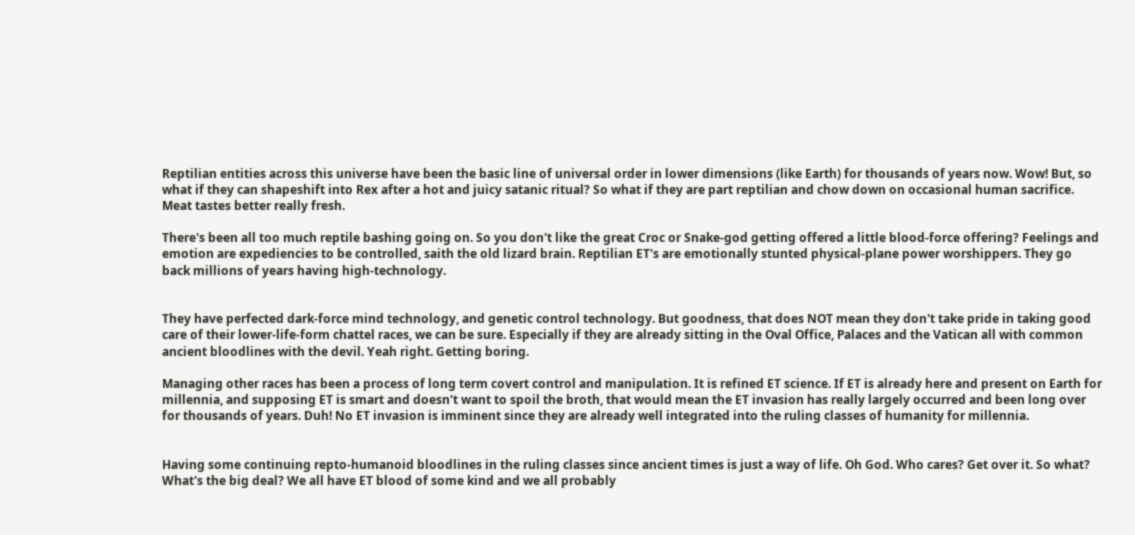Reptilian entities across this universe have been the basic line of universal order in lower dimensions (like Earth) for thousands of years now. Wow! But, so what if they can shapeshift into Rex after a hot and juicy satanic ritual? So what if they are part reptilian and chow down on occasional human sacrifice. Meat tastes better really fresh.

There's been all too much reptile bashing going on. So you don't like the great Croc or Snake-god getting offered a little blood-force offering? Feelings and emotion are expediencies to be controlled, saith the old lizard brain. Reptilian ET's are emotionally stunted physical-plane power worshippers. They go back millions of years having high-technology.


They have perfected dark-force mind technology, and genetic control technology. But goodness, that does NOT mean they don't take pride in taking good care of their lower-life-form chattel races, we can be sure. Especially if they are already sitting in the Oval Office, Palaces and the Vatican all with common ancient bloodlines with the devil. Yeah right. Getting boring.

Managing other races has been a process of long term covert control and manipulation. It is refined ET science. If ET is already here and present on Earth for millennia, and supposing ET is smart and doesn't want to spoil the broth, that would mean the ET invasion has really largely occurred and been long over for thousands of years. Duh! No ET invasion is imminent since they are already well integrated into the ruling classes of humanity for millennia.


Having some continuing repto-humanoid bloodlines in the ruling classes since ancient times is just a way of life. Oh God. Who cares? Get over it. So what? What's the big deal? We all have ET blood of some kind and we all probably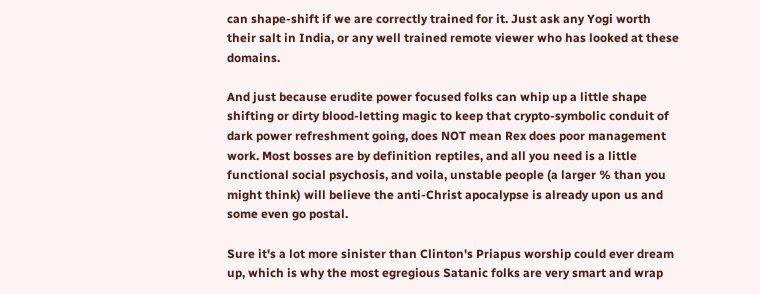can shape-shift if we are correctly trained for it. Just ask any Yogi worth their salt in India, or any well trained remote viewer who has looked at these domains.

And just because erudite power focused folks can whip up a little shape shifting or dirty blood-letting magic to keep that crypto-symbolic conduit of dark power refreshment going, does NOT mean Rex does poor management work. Most bosses are by definition reptiles, and all you need is a little functional social psychosis, and voila, unstable people (a larger % than you might think) will believe the anti-Christ apocalypse is already upon us and some even go postal.

Sure it's a lot more sinister than Clinton's Priapus worship could ever dream up, which is why the most egregious Satanic folks are very smart and wrap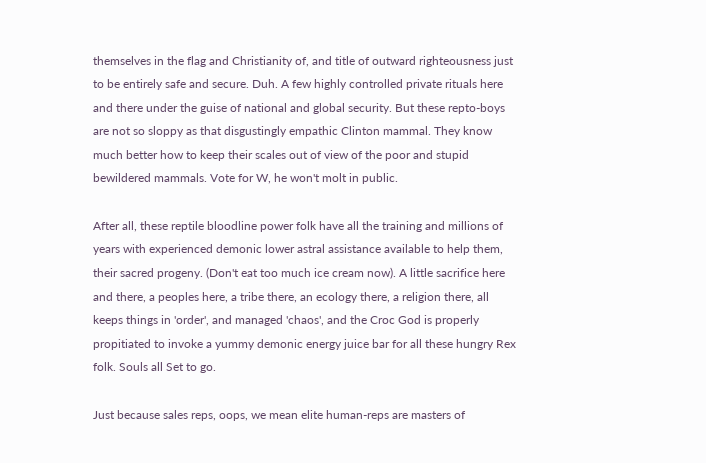themselves in the flag and Christianity of, and title of outward righteousness just to be entirely safe and secure. Duh. A few highly controlled private rituals here and there under the guise of national and global security. But these repto-boys are not so sloppy as that disgustingly empathic Clinton mammal. They know much better how to keep their scales out of view of the poor and stupid bewildered mammals. Vote for W, he won't molt in public.

After all, these reptile bloodline power folk have all the training and millions of years with experienced demonic lower astral assistance available to help them, their sacred progeny. (Don't eat too much ice cream now). A little sacrifice here and there, a peoples here, a tribe there, an ecology there, a religion there, all keeps things in 'order', and managed 'chaos', and the Croc God is properly propitiated to invoke a yummy demonic energy juice bar for all these hungry Rex folk. Souls all Set to go.

Just because sales reps, oops, we mean elite human-reps are masters of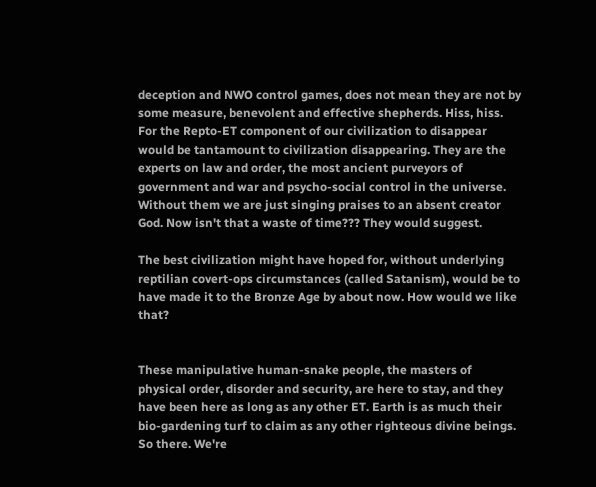deception and NWO control games, does not mean they are not by some measure, benevolent and effective shepherds. Hiss, hiss. For the Repto-ET component of our civilization to disappear would be tantamount to civilization disappearing. They are the experts on law and order, the most ancient purveyors of government and war and psycho-social control in the universe. Without them we are just singing praises to an absent creator God. Now isn't that a waste of time??? They would suggest.

The best civilization might have hoped for, without underlying reptilian covert-ops circumstances (called Satanism), would be to have made it to the Bronze Age by about now. How would we like that?


These manipulative human-snake people, the masters of physical order, disorder and security, are here to stay, and they have been here as long as any other ET. Earth is as much their bio-gardening turf to claim as any other righteous divine beings. So there. We're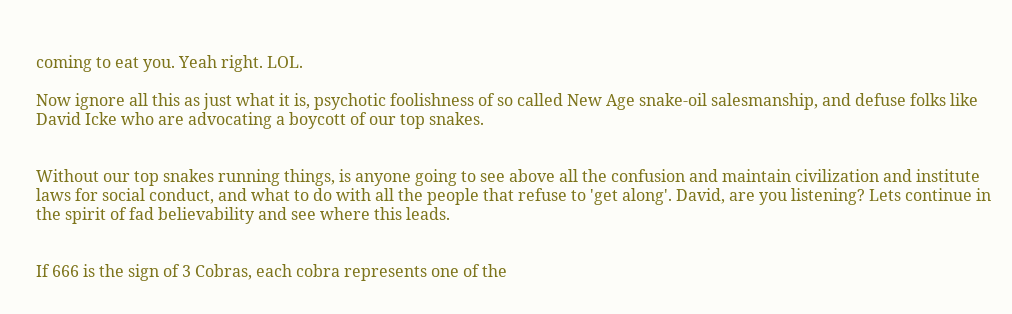coming to eat you. Yeah right. LOL.

Now ignore all this as just what it is, psychotic foolishness of so called New Age snake-oil salesmanship, and defuse folks like David Icke who are advocating a boycott of our top snakes.


Without our top snakes running things, is anyone going to see above all the confusion and maintain civilization and institute laws for social conduct, and what to do with all the people that refuse to 'get along'. David, are you listening? Lets continue in the spirit of fad believability and see where this leads.


If 666 is the sign of 3 Cobras, each cobra represents one of the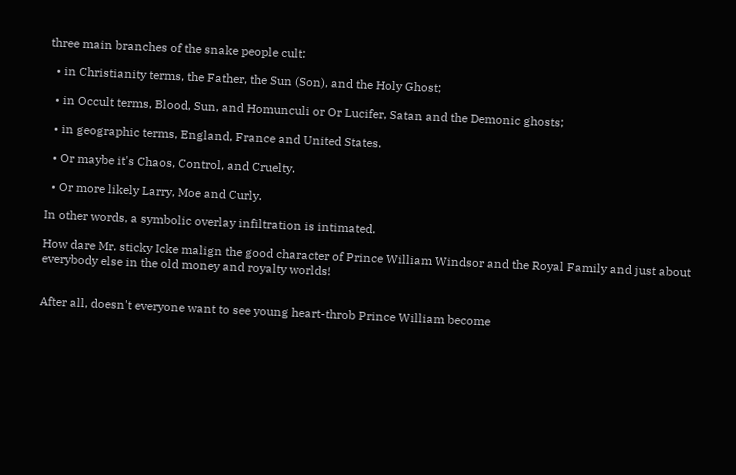three main branches of the snake people cult:

  • in Christianity terms, the Father, the Sun (Son), and the Holy Ghost;

  • in Occult terms, Blood, Sun, and Homunculi or Or Lucifer, Satan and the Demonic ghosts;

  • in geographic terms, England, France and United States.

  • Or maybe it's Chaos, Control, and Cruelty.

  • Or more likely Larry, Moe and Curly.

In other words, a symbolic overlay infiltration is intimated.

How dare Mr. sticky Icke malign the good character of Prince William Windsor and the Royal Family and just about everybody else in the old money and royalty worlds!


After all, doesn't everyone want to see young heart-throb Prince William become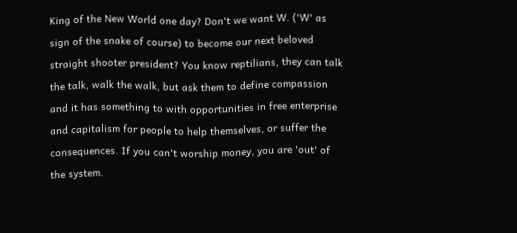King of the New World one day? Don't we want W. ('W' as sign of the snake of course) to become our next beloved straight shooter president? You know reptilians, they can talk the talk, walk the walk, but ask them to define compassion and it has something to with opportunities in free enterprise and capitalism for people to help themselves, or suffer the consequences. If you can't worship money, you are 'out' of the system.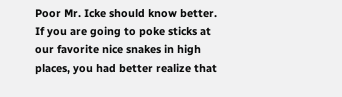Poor Mr. Icke should know better. If you are going to poke sticks at our favorite nice snakes in high places, you had better realize that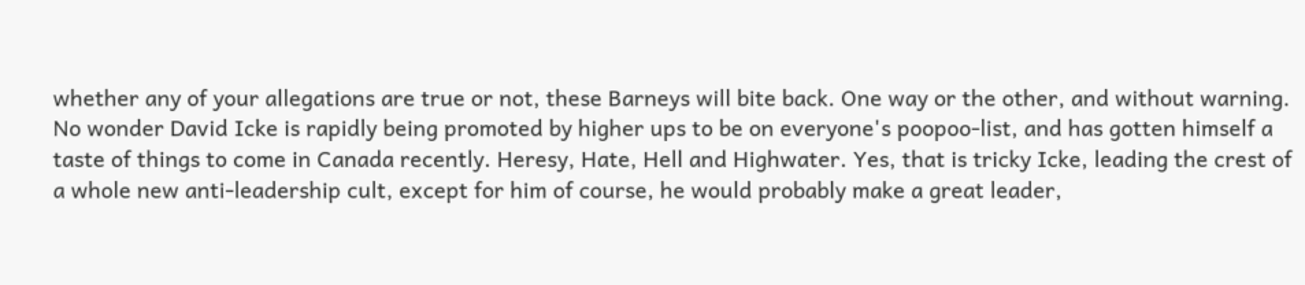whether any of your allegations are true or not, these Barneys will bite back. One way or the other, and without warning. No wonder David Icke is rapidly being promoted by higher ups to be on everyone's poopoo-list, and has gotten himself a taste of things to come in Canada recently. Heresy, Hate, Hell and Highwater. Yes, that is tricky Icke, leading the crest of a whole new anti-leadership cult, except for him of course, he would probably make a great leader,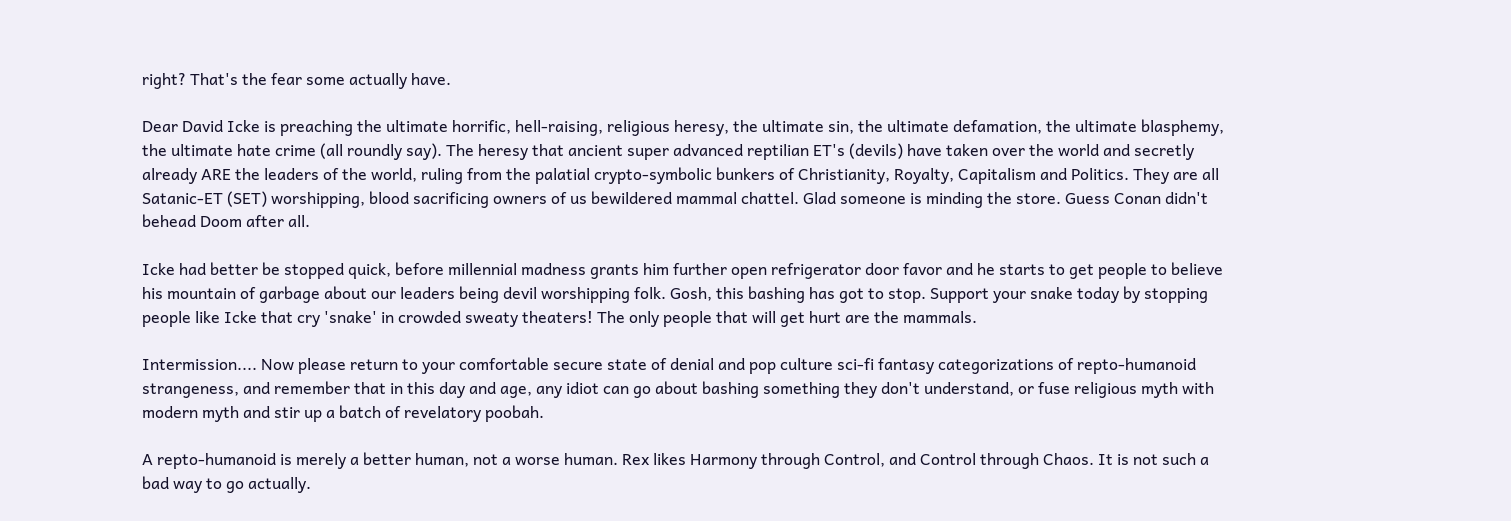right? That's the fear some actually have.

Dear David Icke is preaching the ultimate horrific, hell-raising, religious heresy, the ultimate sin, the ultimate defamation, the ultimate blasphemy, the ultimate hate crime (all roundly say). The heresy that ancient super advanced reptilian ET's (devils) have taken over the world and secretly already ARE the leaders of the world, ruling from the palatial crypto-symbolic bunkers of Christianity, Royalty, Capitalism and Politics. They are all Satanic-ET (SET) worshipping, blood sacrificing owners of us bewildered mammal chattel. Glad someone is minding the store. Guess Conan didn't behead Doom after all.

Icke had better be stopped quick, before millennial madness grants him further open refrigerator door favor and he starts to get people to believe his mountain of garbage about our leaders being devil worshipping folk. Gosh, this bashing has got to stop. Support your snake today by stopping people like Icke that cry 'snake' in crowded sweaty theaters! The only people that will get hurt are the mammals.

Intermission.... Now please return to your comfortable secure state of denial and pop culture sci-fi fantasy categorizations of repto-humanoid strangeness, and remember that in this day and age, any idiot can go about bashing something they don't understand, or fuse religious myth with modern myth and stir up a batch of revelatory poobah.

A repto-humanoid is merely a better human, not a worse human. Rex likes Harmony through Control, and Control through Chaos. It is not such a bad way to go actually.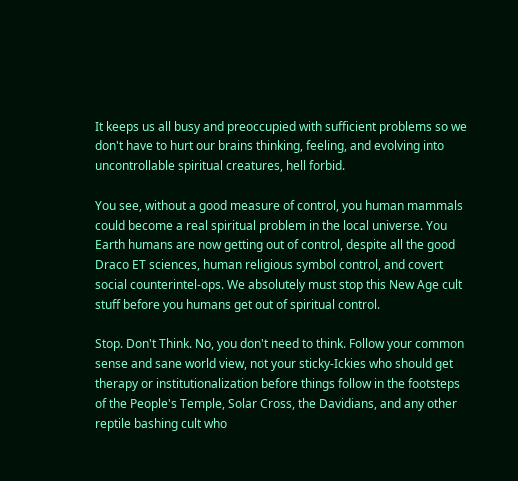It keeps us all busy and preoccupied with sufficient problems so we don't have to hurt our brains thinking, feeling, and evolving into uncontrollable spiritual creatures, hell forbid.

You see, without a good measure of control, you human mammals could become a real spiritual problem in the local universe. You Earth humans are now getting out of control, despite all the good Draco ET sciences, human religious symbol control, and covert social counterintel-ops. We absolutely must stop this New Age cult stuff before you humans get out of spiritual control.

Stop. Don't Think. No, you don't need to think. Follow your common sense and sane world view, not your sticky-Ickies who should get therapy or institutionalization before things follow in the footsteps of the People's Temple, Solar Cross, the Davidians, and any other reptile bashing cult who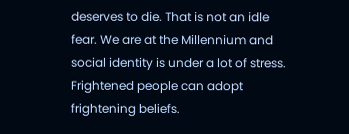deserves to die. That is not an idle fear. We are at the Millennium and social identity is under a lot of stress. Frightened people can adopt frightening beliefs.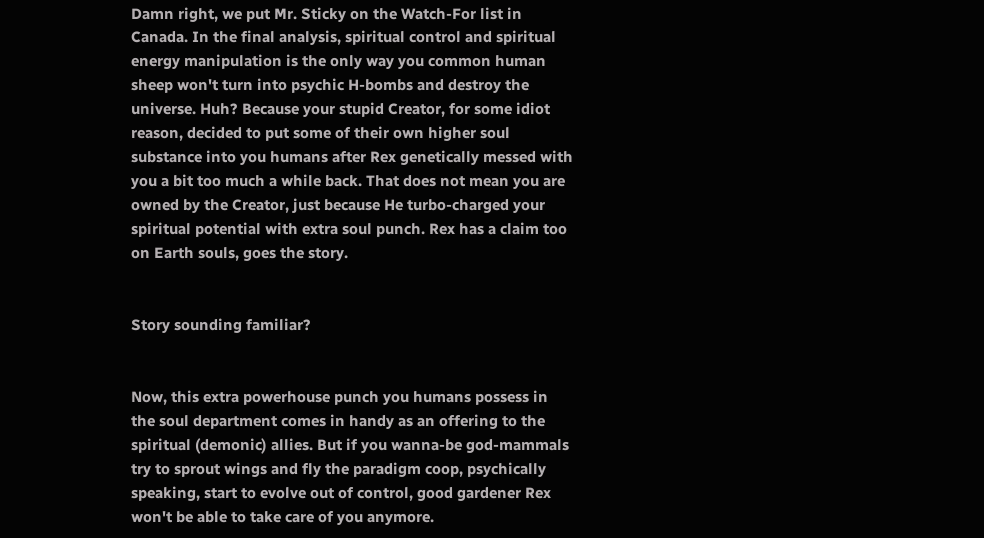Damn right, we put Mr. Sticky on the Watch-For list in Canada. In the final analysis, spiritual control and spiritual energy manipulation is the only way you common human sheep won't turn into psychic H-bombs and destroy the universe. Huh? Because your stupid Creator, for some idiot reason, decided to put some of their own higher soul substance into you humans after Rex genetically messed with you a bit too much a while back. That does not mean you are owned by the Creator, just because He turbo-charged your spiritual potential with extra soul punch. Rex has a claim too on Earth souls, goes the story.


Story sounding familiar?


Now, this extra powerhouse punch you humans possess in the soul department comes in handy as an offering to the spiritual (demonic) allies. But if you wanna-be god-mammals try to sprout wings and fly the paradigm coop, psychically speaking, start to evolve out of control, good gardener Rex won't be able to take care of you anymore.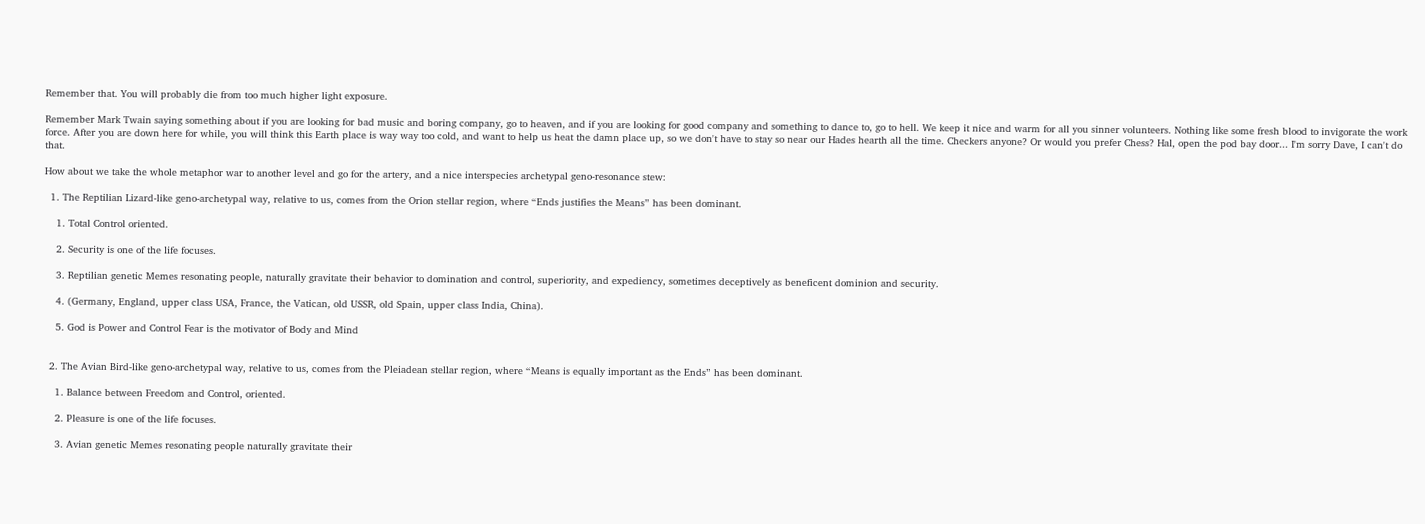Remember that. You will probably die from too much higher light exposure.

Remember Mark Twain saying something about if you are looking for bad music and boring company, go to heaven, and if you are looking for good company and something to dance to, go to hell. We keep it nice and warm for all you sinner volunteers. Nothing like some fresh blood to invigorate the work force. After you are down here for while, you will think this Earth place is way way too cold, and want to help us heat the damn place up, so we don't have to stay so near our Hades hearth all the time. Checkers anyone? Or would you prefer Chess? Hal, open the pod bay door... I'm sorry Dave, I can't do that.

How about we take the whole metaphor war to another level and go for the artery, and a nice interspecies archetypal geno-resonance stew:

  1. The Reptilian Lizard-like geno-archetypal way, relative to us, comes from the Orion stellar region, where “Ends justifies the Means” has been dominant.

    1. Total Control oriented.

    2. Security is one of the life focuses.

    3. Reptilian genetic Memes resonating people, naturally gravitate their behavior to domination and control, superiority, and expediency, sometimes deceptively as beneficent dominion and security.

    4. (Germany, England, upper class USA, France, the Vatican, old USSR, old Spain, upper class India, China).

    5. God is Power and Control Fear is the motivator of Body and Mind


  2. The Avian Bird-like geno-archetypal way, relative to us, comes from the Pleiadean stellar region, where “Means is equally important as the Ends” has been dominant.

    1. Balance between Freedom and Control, oriented.

    2. Pleasure is one of the life focuses.

    3. Avian genetic Memes resonating people naturally gravitate their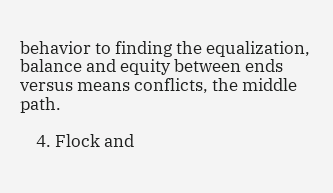behavior to finding the equalization, balance and equity between ends versus means conflicts, the middle path.

    4. Flock and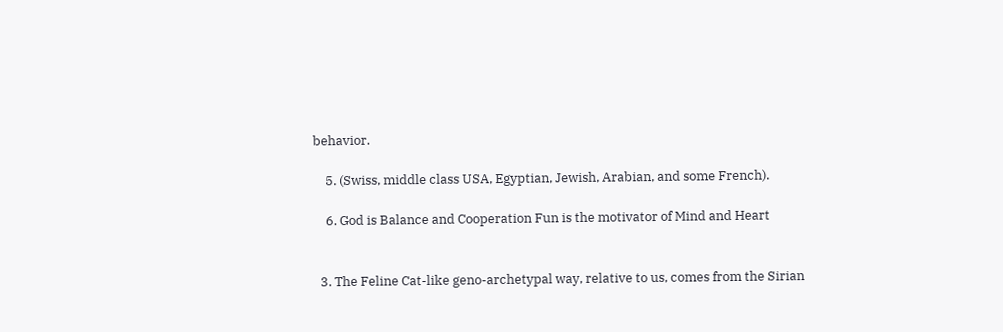behavior.

    5. (Swiss, middle class USA, Egyptian, Jewish, Arabian, and some French).

    6. God is Balance and Cooperation Fun is the motivator of Mind and Heart


  3. The Feline Cat-like geno-archetypal way, relative to us, comes from the Sirian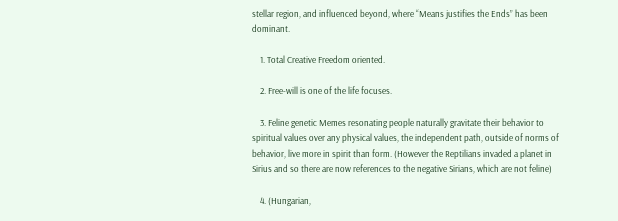stellar region, and influenced beyond, where “Means justifies the Ends” has been dominant.

    1. Total Creative Freedom oriented.

    2. Free-will is one of the life focuses.

    3. Feline genetic Memes resonating people naturally gravitate their behavior to spiritual values over any physical values, the independent path, outside of norms of behavior, live more in spirit than form. (However the Reptilians invaded a planet in Sirius and so there are now references to the negative Sirians, which are not feline)

    4. (Hungarian,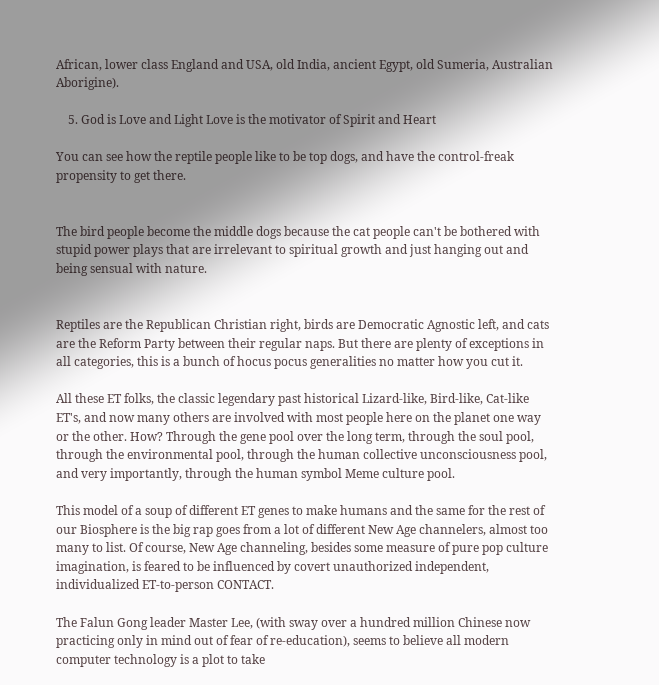African, lower class England and USA, old India, ancient Egypt, old Sumeria, Australian Aborigine).

    5. God is Love and Light Love is the motivator of Spirit and Heart

You can see how the reptile people like to be top dogs, and have the control-freak propensity to get there.


The bird people become the middle dogs because the cat people can't be bothered with stupid power plays that are irrelevant to spiritual growth and just hanging out and being sensual with nature.


Reptiles are the Republican Christian right, birds are Democratic Agnostic left, and cats are the Reform Party between their regular naps. But there are plenty of exceptions in all categories, this is a bunch of hocus pocus generalities no matter how you cut it.

All these ET folks, the classic legendary past historical Lizard-like, Bird-like, Cat-like ET's, and now many others are involved with most people here on the planet one way or the other. How? Through the gene pool over the long term, through the soul pool, through the environmental pool, through the human collective unconsciousness pool, and very importantly, through the human symbol Meme culture pool.

This model of a soup of different ET genes to make humans and the same for the rest of our Biosphere is the big rap goes from a lot of different New Age channelers, almost too many to list. Of course, New Age channeling, besides some measure of pure pop culture imagination, is feared to be influenced by covert unauthorized independent, individualized ET-to-person CONTACT.

The Falun Gong leader Master Lee, (with sway over a hundred million Chinese now practicing only in mind out of fear of re-education), seems to believe all modern computer technology is a plot to take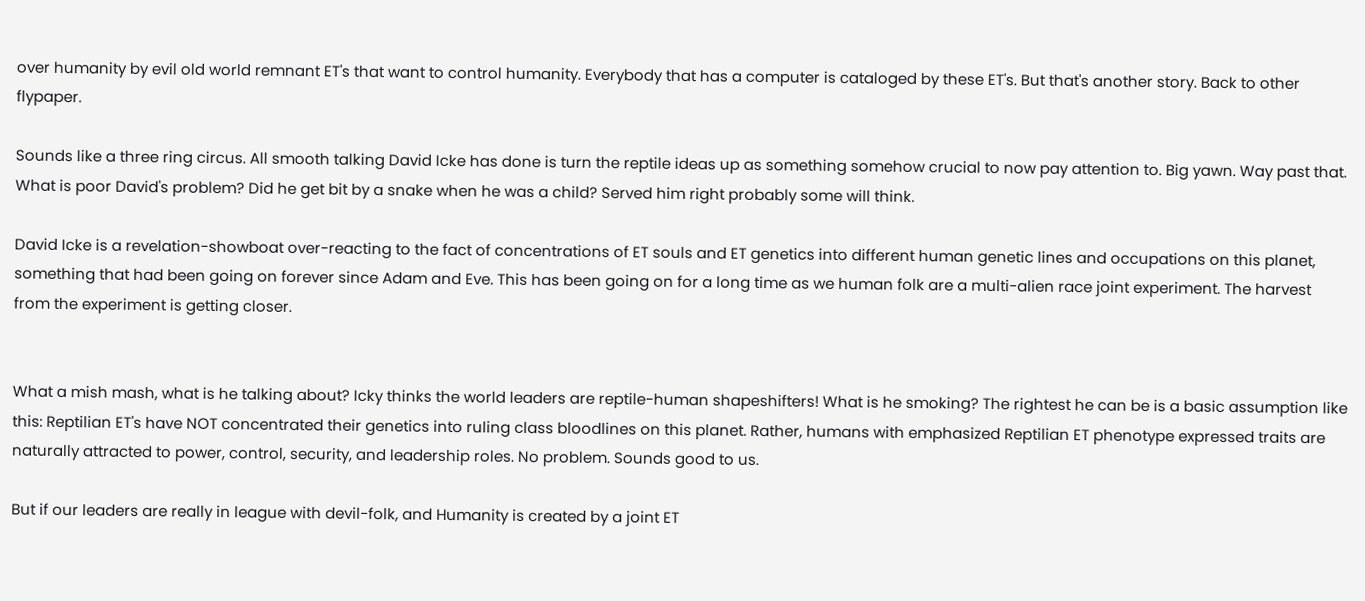over humanity by evil old world remnant ET's that want to control humanity. Everybody that has a computer is cataloged by these ET's. But that's another story. Back to other flypaper.

Sounds like a three ring circus. All smooth talking David Icke has done is turn the reptile ideas up as something somehow crucial to now pay attention to. Big yawn. Way past that. What is poor David's problem? Did he get bit by a snake when he was a child? Served him right probably some will think.

David Icke is a revelation-showboat over-reacting to the fact of concentrations of ET souls and ET genetics into different human genetic lines and occupations on this planet, something that had been going on forever since Adam and Eve. This has been going on for a long time as we human folk are a multi-alien race joint experiment. The harvest from the experiment is getting closer.


What a mish mash, what is he talking about? Icky thinks the world leaders are reptile-human shapeshifters! What is he smoking? The rightest he can be is a basic assumption like this: Reptilian ET's have NOT concentrated their genetics into ruling class bloodlines on this planet. Rather, humans with emphasized Reptilian ET phenotype expressed traits are naturally attracted to power, control, security, and leadership roles. No problem. Sounds good to us.

But if our leaders are really in league with devil-folk, and Humanity is created by a joint ET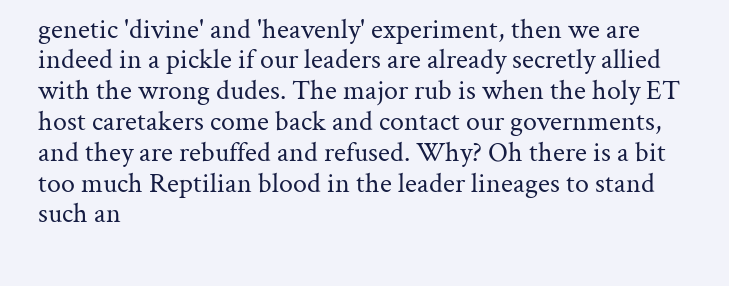genetic 'divine' and 'heavenly' experiment, then we are indeed in a pickle if our leaders are already secretly allied with the wrong dudes. The major rub is when the holy ET host caretakers come back and contact our governments, and they are rebuffed and refused. Why? Oh there is a bit too much Reptilian blood in the leader lineages to stand such an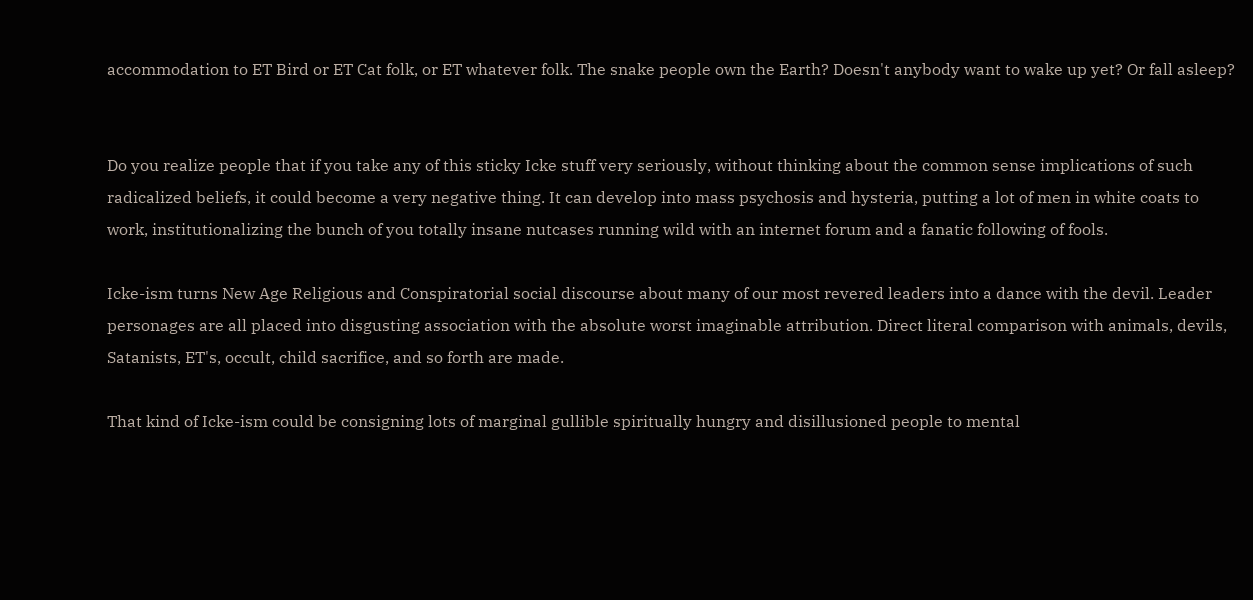accommodation to ET Bird or ET Cat folk, or ET whatever folk. The snake people own the Earth? Doesn't anybody want to wake up yet? Or fall asleep?


Do you realize people that if you take any of this sticky Icke stuff very seriously, without thinking about the common sense implications of such radicalized beliefs, it could become a very negative thing. It can develop into mass psychosis and hysteria, putting a lot of men in white coats to work, institutionalizing the bunch of you totally insane nutcases running wild with an internet forum and a fanatic following of fools.

Icke-ism turns New Age Religious and Conspiratorial social discourse about many of our most revered leaders into a dance with the devil. Leader personages are all placed into disgusting association with the absolute worst imaginable attribution. Direct literal comparison with animals, devils, Satanists, ET's, occult, child sacrifice, and so forth are made.

That kind of Icke-ism could be consigning lots of marginal gullible spiritually hungry and disillusioned people to mental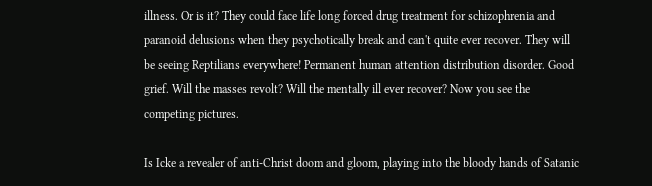illness. Or is it? They could face life long forced drug treatment for schizophrenia and paranoid delusions when they psychotically break and can't quite ever recover. They will be seeing Reptilians everywhere! Permanent human attention distribution disorder. Good grief. Will the masses revolt? Will the mentally ill ever recover? Now you see the competing pictures.

Is Icke a revealer of anti-Christ doom and gloom, playing into the bloody hands of Satanic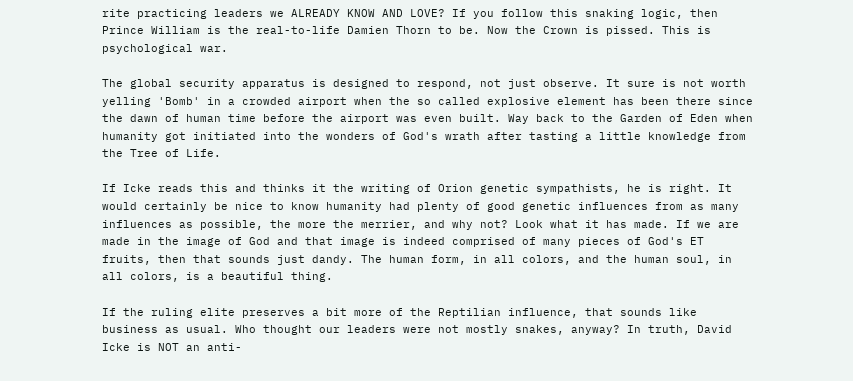rite practicing leaders we ALREADY KNOW AND LOVE? If you follow this snaking logic, then Prince William is the real-to-life Damien Thorn to be. Now the Crown is pissed. This is psychological war.

The global security apparatus is designed to respond, not just observe. It sure is not worth yelling 'Bomb' in a crowded airport when the so called explosive element has been there since the dawn of human time before the airport was even built. Way back to the Garden of Eden when humanity got initiated into the wonders of God's wrath after tasting a little knowledge from the Tree of Life.

If Icke reads this and thinks it the writing of Orion genetic sympathists, he is right. It would certainly be nice to know humanity had plenty of good genetic influences from as many influences as possible, the more the merrier, and why not? Look what it has made. If we are made in the image of God and that image is indeed comprised of many pieces of God's ET fruits, then that sounds just dandy. The human form, in all colors, and the human soul, in all colors, is a beautiful thing.

If the ruling elite preserves a bit more of the Reptilian influence, that sounds like business as usual. Who thought our leaders were not mostly snakes, anyway? In truth, David Icke is NOT an anti-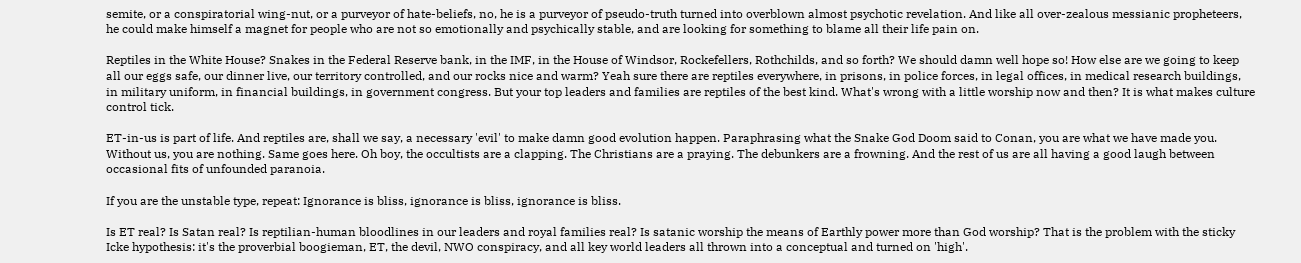semite, or a conspiratorial wing-nut, or a purveyor of hate-beliefs, no, he is a purveyor of pseudo-truth turned into overblown almost psychotic revelation. And like all over-zealous messianic propheteers, he could make himself a magnet for people who are not so emotionally and psychically stable, and are looking for something to blame all their life pain on.

Reptiles in the White House? Snakes in the Federal Reserve bank, in the IMF, in the House of Windsor, Rockefellers, Rothchilds, and so forth? We should damn well hope so! How else are we going to keep all our eggs safe, our dinner live, our territory controlled, and our rocks nice and warm? Yeah sure there are reptiles everywhere, in prisons, in police forces, in legal offices, in medical research buildings, in military uniform, in financial buildings, in government congress. But your top leaders and families are reptiles of the best kind. What's wrong with a little worship now and then? It is what makes culture control tick.

ET-in-us is part of life. And reptiles are, shall we say, a necessary 'evil' to make damn good evolution happen. Paraphrasing what the Snake God Doom said to Conan, you are what we have made you. Without us, you are nothing. Same goes here. Oh boy, the occultists are a clapping. The Christians are a praying. The debunkers are a frowning. And the rest of us are all having a good laugh between occasional fits of unfounded paranoia.

If you are the unstable type, repeat: Ignorance is bliss, ignorance is bliss, ignorance is bliss.

Is ET real? Is Satan real? Is reptilian-human bloodlines in our leaders and royal families real? Is satanic worship the means of Earthly power more than God worship? That is the problem with the sticky Icke hypothesis: it's the proverbial boogieman, ET, the devil, NWO conspiracy, and all key world leaders all thrown into a conceptual and turned on 'high'.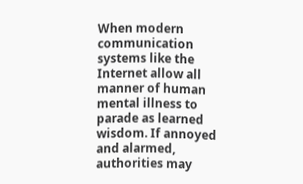When modern communication systems like the Internet allow all manner of human mental illness to parade as learned wisdom. If annoyed and alarmed, authorities may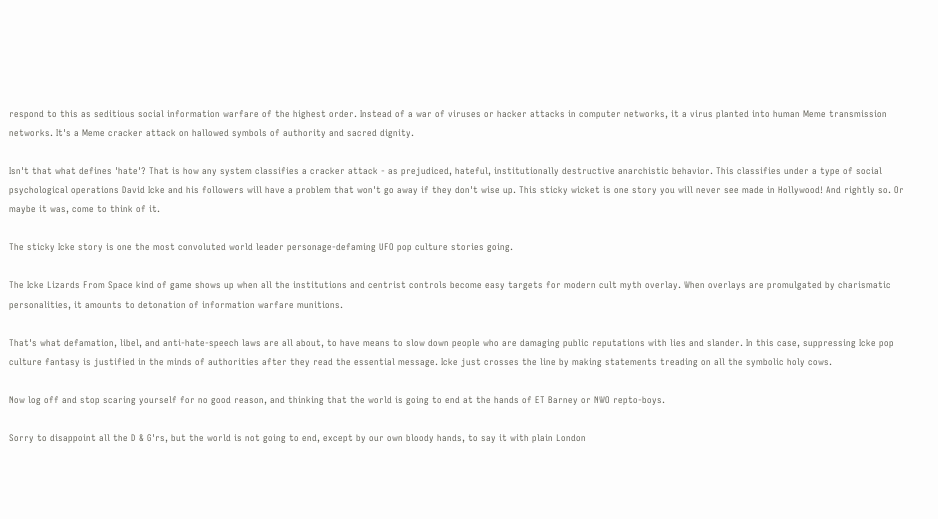respond to this as seditious social information warfare of the highest order. Instead of a war of viruses or hacker attacks in computer networks, it a virus planted into human Meme transmission networks. It's a Meme cracker attack on hallowed symbols of authority and sacred dignity.

Isn't that what defines 'hate'? That is how any system classifies a cracker attack - as prejudiced, hateful, institutionally destructive anarchistic behavior. This classifies under a type of social psychological operations David Icke and his followers will have a problem that won't go away if they don't wise up. This sticky wicket is one story you will never see made in Hollywood! And rightly so. Or maybe it was, come to think of it.

The sticky Icke story is one the most convoluted world leader personage-defaming UFO pop culture stories going.

The Icke Lizards From Space kind of game shows up when all the institutions and centrist controls become easy targets for modern cult myth overlay. When overlays are promulgated by charismatic personalities, it amounts to detonation of information warfare munitions.

That's what defamation, libel, and anti-hate-speech laws are all about, to have means to slow down people who are damaging public reputations with lies and slander. In this case, suppressing Icke pop culture fantasy is justified in the minds of authorities after they read the essential message. Icke just crosses the line by making statements treading on all the symbolic holy cows.

Now log off and stop scaring yourself for no good reason, and thinking that the world is going to end at the hands of ET Barney or NWO repto-boys.

Sorry to disappoint all the D & G'rs, but the world is not going to end, except by our own bloody hands, to say it with plain London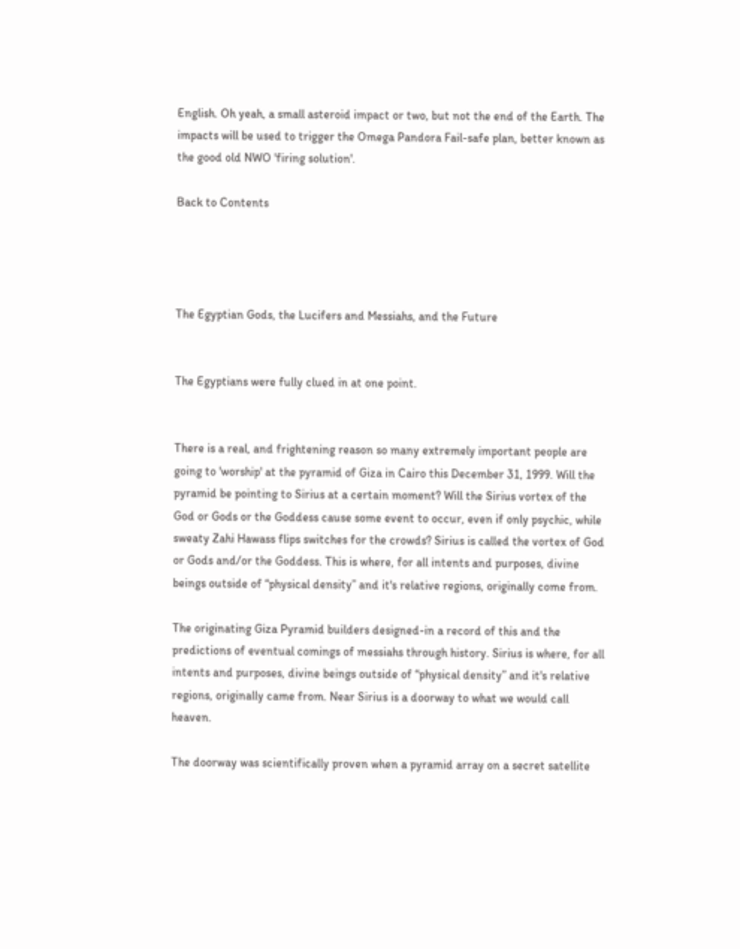English. Oh yeah, a small asteroid impact or two, but not the end of the Earth. The impacts will be used to trigger the Omega Pandora Fail-safe plan, better known as the good old NWO 'firing solution'.

Back to Contents




The Egyptian Gods, the Lucifers and Messiahs, and the Future


The Egyptians were fully clued in at one point.


There is a real, and frightening reason so many extremely important people are going to 'worship' at the pyramid of Giza in Cairo this December 31, 1999. Will the pyramid be pointing to Sirius at a certain moment? Will the Sirius vortex of the God or Gods or the Goddess cause some event to occur, even if only psychic, while sweaty Zahi Hawass flips switches for the crowds? Sirius is called the vortex of God or Gods and/or the Goddess. This is where, for all intents and purposes, divine beings outside of “physical density” and it's relative regions, originally come from.

The originating Giza Pyramid builders designed-in a record of this and the predictions of eventual comings of messiahs through history. Sirius is where, for all intents and purposes, divine beings outside of “physical density” and it's relative regions, originally came from. Near Sirius is a doorway to what we would call heaven.

The doorway was scientifically proven when a pyramid array on a secret satellite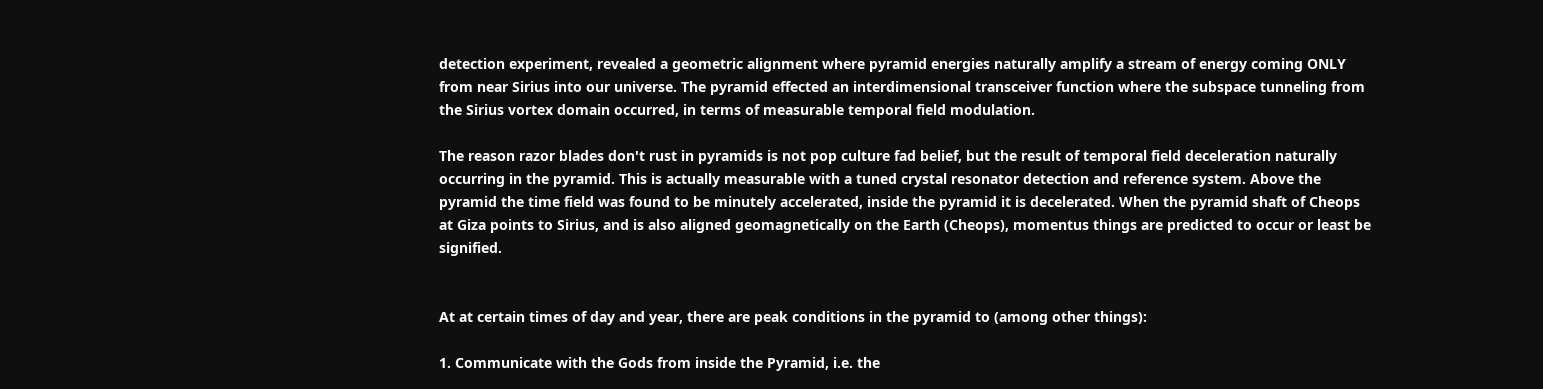detection experiment, revealed a geometric alignment where pyramid energies naturally amplify a stream of energy coming ONLY from near Sirius into our universe. The pyramid effected an interdimensional transceiver function where the subspace tunneling from the Sirius vortex domain occurred, in terms of measurable temporal field modulation.

The reason razor blades don't rust in pyramids is not pop culture fad belief, but the result of temporal field deceleration naturally occurring in the pyramid. This is actually measurable with a tuned crystal resonator detection and reference system. Above the pyramid the time field was found to be minutely accelerated, inside the pyramid it is decelerated. When the pyramid shaft of Cheops at Giza points to Sirius, and is also aligned geomagnetically on the Earth (Cheops), momentus things are predicted to occur or least be signified.


At at certain times of day and year, there are peak conditions in the pyramid to (among other things):

1. Communicate with the Gods from inside the Pyramid, i.e. the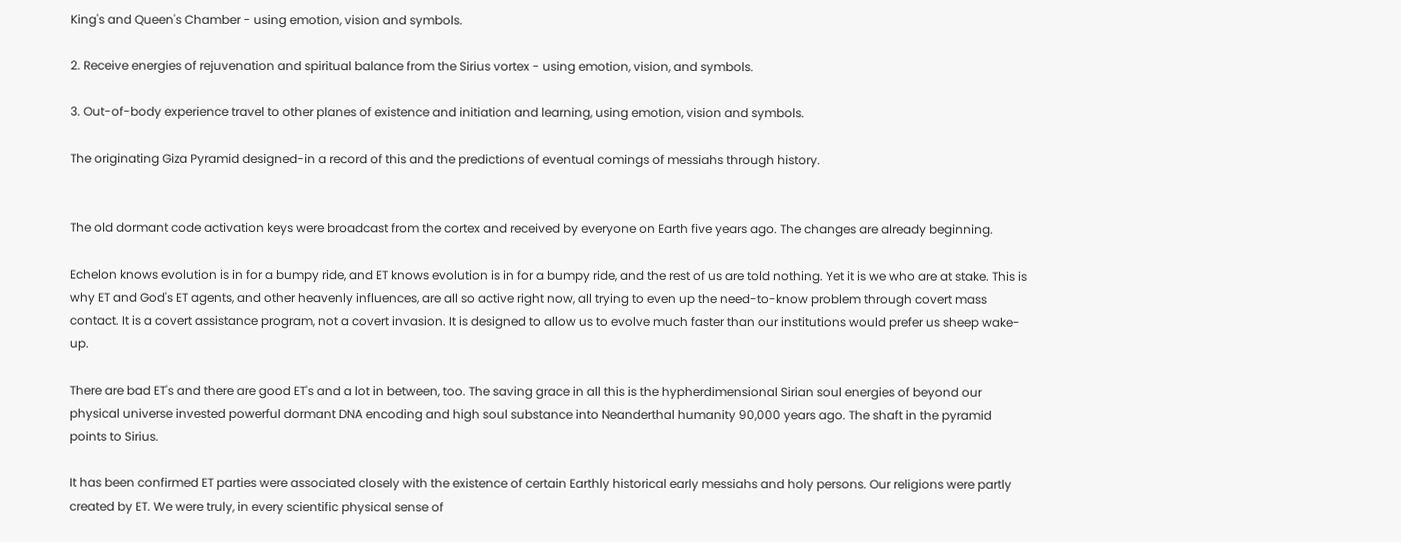King's and Queen's Chamber - using emotion, vision and symbols.

2. Receive energies of rejuvenation and spiritual balance from the Sirius vortex - using emotion, vision, and symbols.

3. Out-of-body experience travel to other planes of existence and initiation and learning, using emotion, vision and symbols.

The originating Giza Pyramid designed-in a record of this and the predictions of eventual comings of messiahs through history.


The old dormant code activation keys were broadcast from the cortex and received by everyone on Earth five years ago. The changes are already beginning.

Echelon knows evolution is in for a bumpy ride, and ET knows evolution is in for a bumpy ride, and the rest of us are told nothing. Yet it is we who are at stake. This is why ET and God's ET agents, and other heavenly influences, are all so active right now, all trying to even up the need-to-know problem through covert mass contact. It is a covert assistance program, not a covert invasion. It is designed to allow us to evolve much faster than our institutions would prefer us sheep wake-up.

There are bad ET's and there are good ET's and a lot in between, too. The saving grace in all this is the hypherdimensional Sirian soul energies of beyond our physical universe invested powerful dormant DNA encoding and high soul substance into Neanderthal humanity 90,000 years ago. The shaft in the pyramid points to Sirius.

It has been confirmed ET parties were associated closely with the existence of certain Earthly historical early messiahs and holy persons. Our religions were partly created by ET. We were truly, in every scientific physical sense of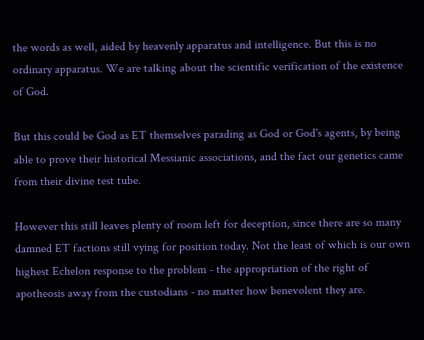the words as well, aided by heavenly apparatus and intelligence. But this is no ordinary apparatus. We are talking about the scientific verification of the existence of God.

But this could be God as ET themselves parading as God or God's agents, by being able to prove their historical Messianic associations, and the fact our genetics came from their divine test tube.

However this still leaves plenty of room left for deception, since there are so many damned ET factions still vying for position today. Not the least of which is our own highest Echelon response to the problem - the appropriation of the right of apotheosis away from the custodians - no matter how benevolent they are.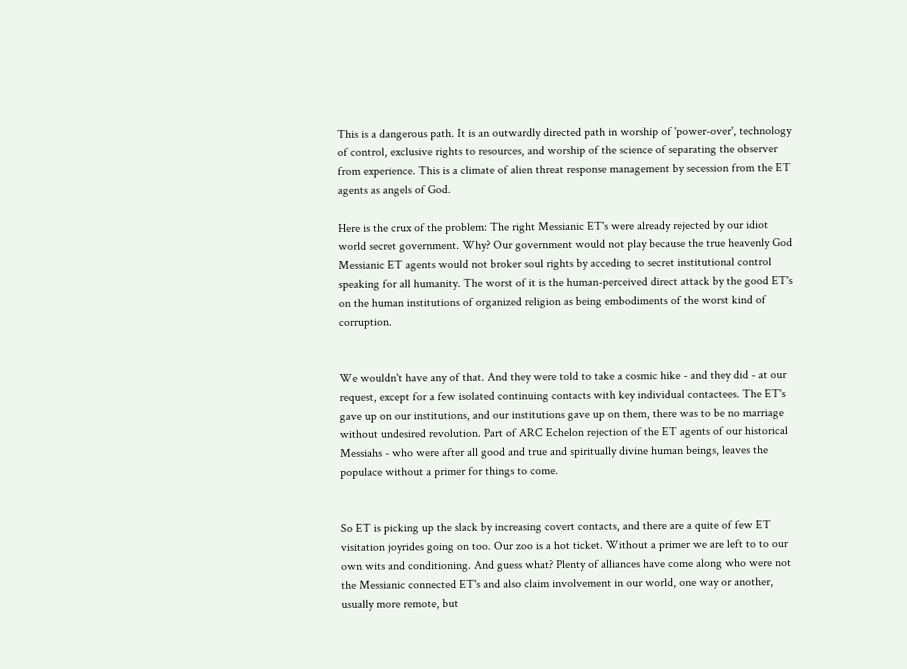This is a dangerous path. It is an outwardly directed path in worship of 'power-over', technology of control, exclusive rights to resources, and worship of the science of separating the observer from experience. This is a climate of alien threat response management by secession from the ET agents as angels of God.

Here is the crux of the problem: The right Messianic ET's were already rejected by our idiot world secret government. Why? Our government would not play because the true heavenly God Messianic ET agents would not broker soul rights by acceding to secret institutional control speaking for all humanity. The worst of it is the human-perceived direct attack by the good ET's on the human institutions of organized religion as being embodiments of the worst kind of corruption.


We wouldn't have any of that. And they were told to take a cosmic hike - and they did - at our request, except for a few isolated continuing contacts with key individual contactees. The ET's gave up on our institutions, and our institutions gave up on them, there was to be no marriage without undesired revolution. Part of ARC Echelon rejection of the ET agents of our historical Messiahs - who were after all good and true and spiritually divine human beings, leaves the populace without a primer for things to come.


So ET is picking up the slack by increasing covert contacts, and there are a quite of few ET visitation joyrides going on too. Our zoo is a hot ticket. Without a primer we are left to to our own wits and conditioning. And guess what? Plenty of alliances have come along who were not the Messianic connected ET's and also claim involvement in our world, one way or another, usually more remote, but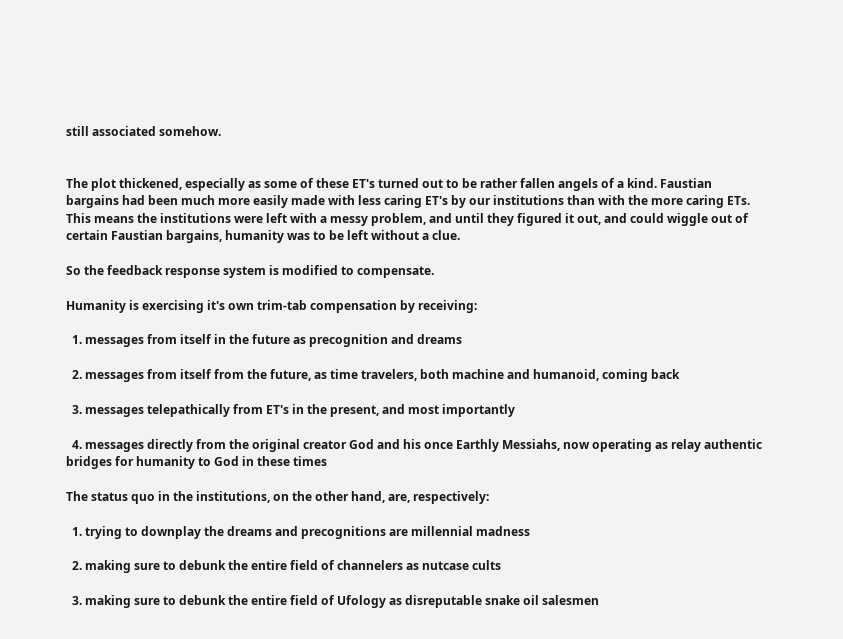still associated somehow.


The plot thickened, especially as some of these ET's turned out to be rather fallen angels of a kind. Faustian bargains had been much more easily made with less caring ET's by our institutions than with the more caring ETs. This means the institutions were left with a messy problem, and until they figured it out, and could wiggle out of certain Faustian bargains, humanity was to be left without a clue.

So the feedback response system is modified to compensate.

Humanity is exercising it's own trim-tab compensation by receiving:

  1. messages from itself in the future as precognition and dreams

  2. messages from itself from the future, as time travelers, both machine and humanoid, coming back

  3. messages telepathically from ET's in the present, and most importantly

  4. messages directly from the original creator God and his once Earthly Messiahs, now operating as relay authentic bridges for humanity to God in these times

The status quo in the institutions, on the other hand, are, respectively:

  1. trying to downplay the dreams and precognitions are millennial madness

  2. making sure to debunk the entire field of channelers as nutcase cults

  3. making sure to debunk the entire field of Ufology as disreputable snake oil salesmen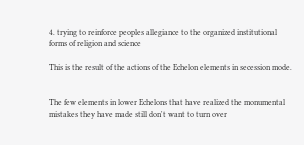4. trying to reinforce peoples allegiance to the organized institutional forms of religion and science

This is the result of the actions of the Echelon elements in secession mode.


The few elements in lower Echelons that have realized the monumental mistakes they have made still don't want to turn over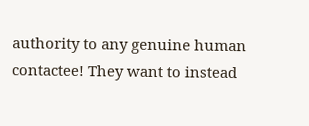authority to any genuine human contactee! They want to instead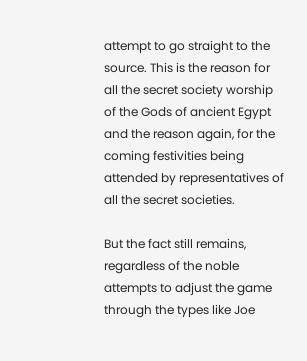attempt to go straight to the source. This is the reason for all the secret society worship of the Gods of ancient Egypt and the reason again, for the coming festivities being attended by representatives of all the secret societies.

But the fact still remains, regardless of the noble attempts to adjust the game through the types like Joe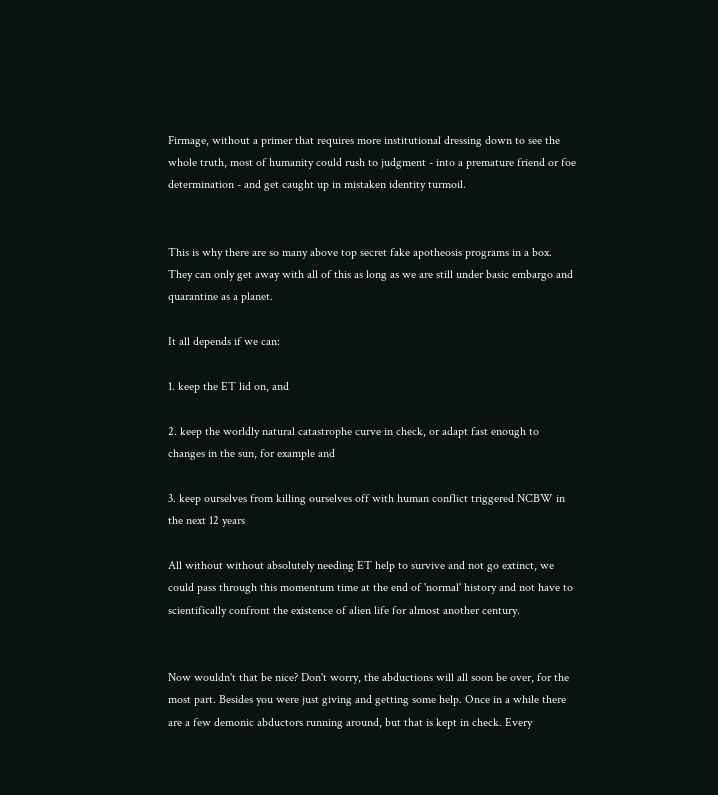Firmage, without a primer that requires more institutional dressing down to see the whole truth, most of humanity could rush to judgment - into a premature friend or foe determination - and get caught up in mistaken identity turmoil.


This is why there are so many above top secret fake apotheosis programs in a box. They can only get away with all of this as long as we are still under basic embargo and quarantine as a planet.

It all depends if we can:

1. keep the ET lid on, and

2. keep the worldly natural catastrophe curve in check, or adapt fast enough to changes in the sun, for example and

3. keep ourselves from killing ourselves off with human conflict triggered NCBW in the next 12 years

All without without absolutely needing ET help to survive and not go extinct, we could pass through this momentum time at the end of 'normal' history and not have to scientifically confront the existence of alien life for almost another century.


Now wouldn't that be nice? Don't worry, the abductions will all soon be over, for the most part. Besides you were just giving and getting some help. Once in a while there are a few demonic abductors running around, but that is kept in check. Every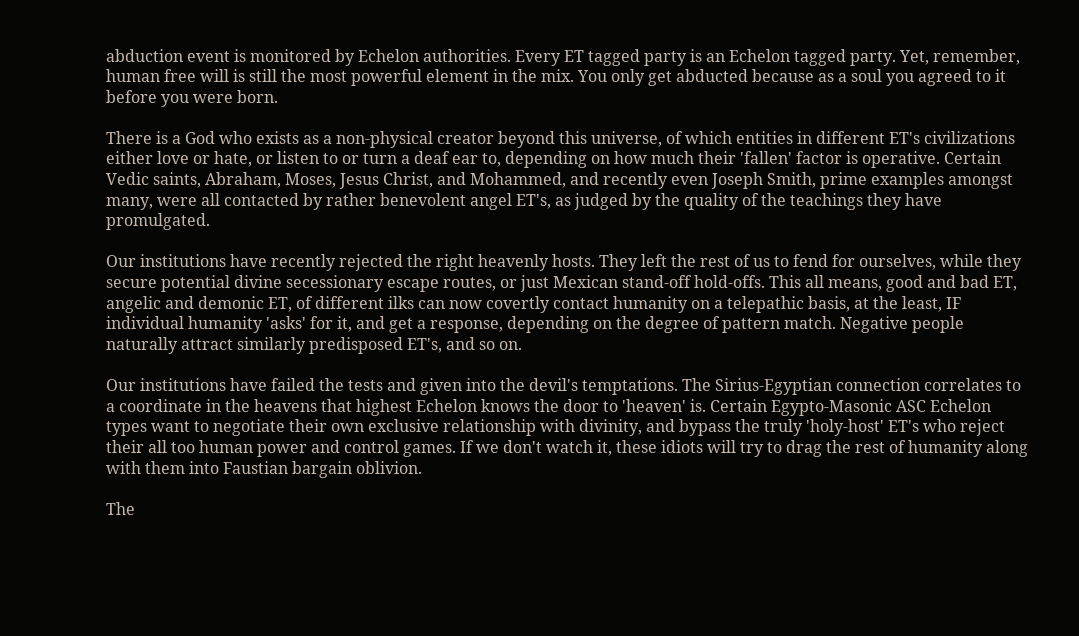abduction event is monitored by Echelon authorities. Every ET tagged party is an Echelon tagged party. Yet, remember, human free will is still the most powerful element in the mix. You only get abducted because as a soul you agreed to it before you were born.

There is a God who exists as a non-physical creator beyond this universe, of which entities in different ET's civilizations either love or hate, or listen to or turn a deaf ear to, depending on how much their 'fallen' factor is operative. Certain Vedic saints, Abraham, Moses, Jesus Christ, and Mohammed, and recently even Joseph Smith, prime examples amongst many, were all contacted by rather benevolent angel ET's, as judged by the quality of the teachings they have promulgated.

Our institutions have recently rejected the right heavenly hosts. They left the rest of us to fend for ourselves, while they secure potential divine secessionary escape routes, or just Mexican stand-off hold-offs. This all means, good and bad ET, angelic and demonic ET, of different ilks can now covertly contact humanity on a telepathic basis, at the least, IF individual humanity 'asks' for it, and get a response, depending on the degree of pattern match. Negative people naturally attract similarly predisposed ET's, and so on.

Our institutions have failed the tests and given into the devil's temptations. The Sirius-Egyptian connection correlates to a coordinate in the heavens that highest Echelon knows the door to 'heaven' is. Certain Egypto-Masonic ASC Echelon types want to negotiate their own exclusive relationship with divinity, and bypass the truly 'holy-host' ET's who reject their all too human power and control games. If we don't watch it, these idiots will try to drag the rest of humanity along with them into Faustian bargain oblivion.

The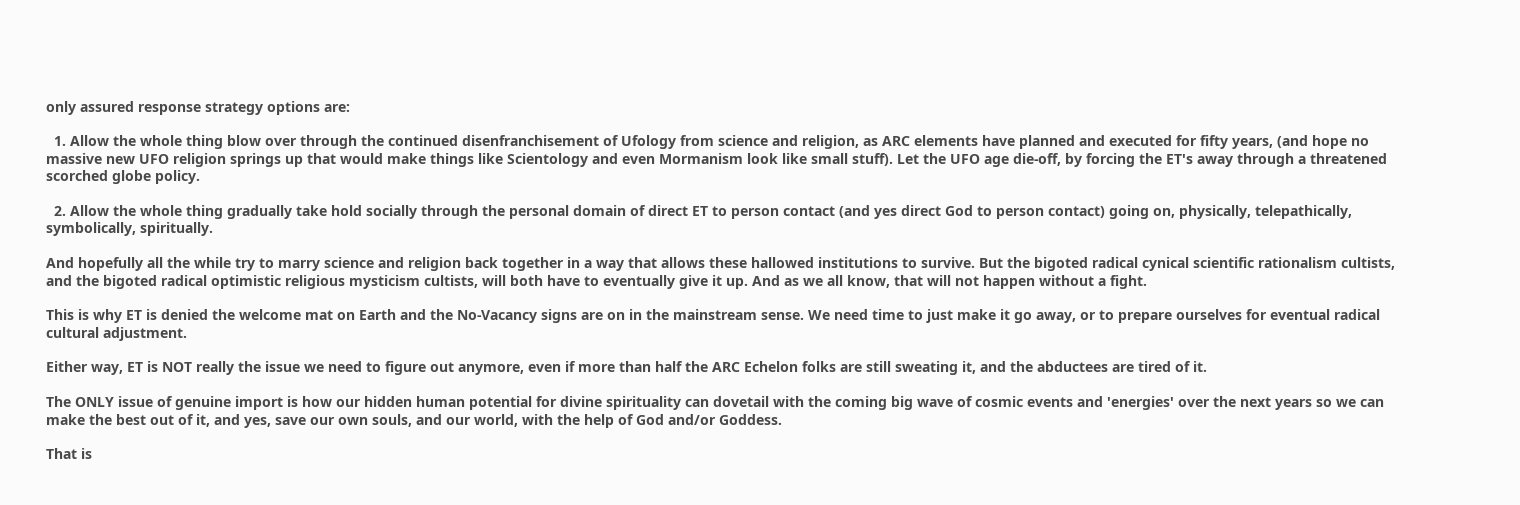only assured response strategy options are:

  1. Allow the whole thing blow over through the continued disenfranchisement of Ufology from science and religion, as ARC elements have planned and executed for fifty years, (and hope no massive new UFO religion springs up that would make things like Scientology and even Mormanism look like small stuff). Let the UFO age die-off, by forcing the ET's away through a threatened scorched globe policy.

  2. Allow the whole thing gradually take hold socially through the personal domain of direct ET to person contact (and yes direct God to person contact) going on, physically, telepathically, symbolically, spiritually.

And hopefully all the while try to marry science and religion back together in a way that allows these hallowed institutions to survive. But the bigoted radical cynical scientific rationalism cultists, and the bigoted radical optimistic religious mysticism cultists, will both have to eventually give it up. And as we all know, that will not happen without a fight.

This is why ET is denied the welcome mat on Earth and the No-Vacancy signs are on in the mainstream sense. We need time to just make it go away, or to prepare ourselves for eventual radical cultural adjustment.

Either way, ET is NOT really the issue we need to figure out anymore, even if more than half the ARC Echelon folks are still sweating it, and the abductees are tired of it.

The ONLY issue of genuine import is how our hidden human potential for divine spirituality can dovetail with the coming big wave of cosmic events and 'energies' over the next years so we can make the best out of it, and yes, save our own souls, and our world, with the help of God and/or Goddess.

That is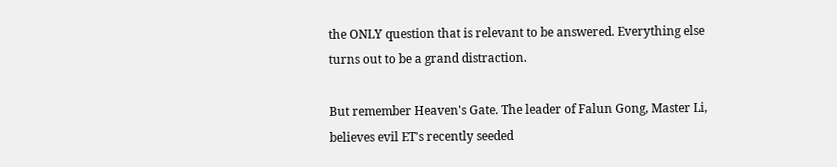the ONLY question that is relevant to be answered. Everything else turns out to be a grand distraction.

But remember Heaven's Gate. The leader of Falun Gong, Master Li, believes evil ET's recently seeded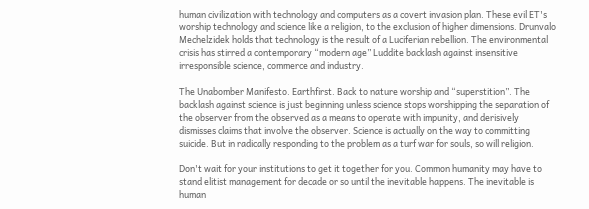human civilization with technology and computers as a covert invasion plan. These evil ET's worship technology and science like a religion, to the exclusion of higher dimensions. Drunvalo Mechelzidek holds that technology is the result of a Luciferian rebellion. The environmental crisis has stirred a contemporary “modern age” Luddite backlash against insensitive irresponsible science, commerce and industry.

The Unabomber Manifesto. Earthfirst. Back to nature worship and “superstition”. The backlash against science is just beginning unless science stops worshipping the separation of the observer from the observed as a means to operate with impunity, and derisively dismisses claims that involve the observer. Science is actually on the way to committing suicide. But in radically responding to the problem as a turf war for souls, so will religion.

Don't wait for your institutions to get it together for you. Common humanity may have to stand elitist management for decade or so until the inevitable happens. The inevitable is human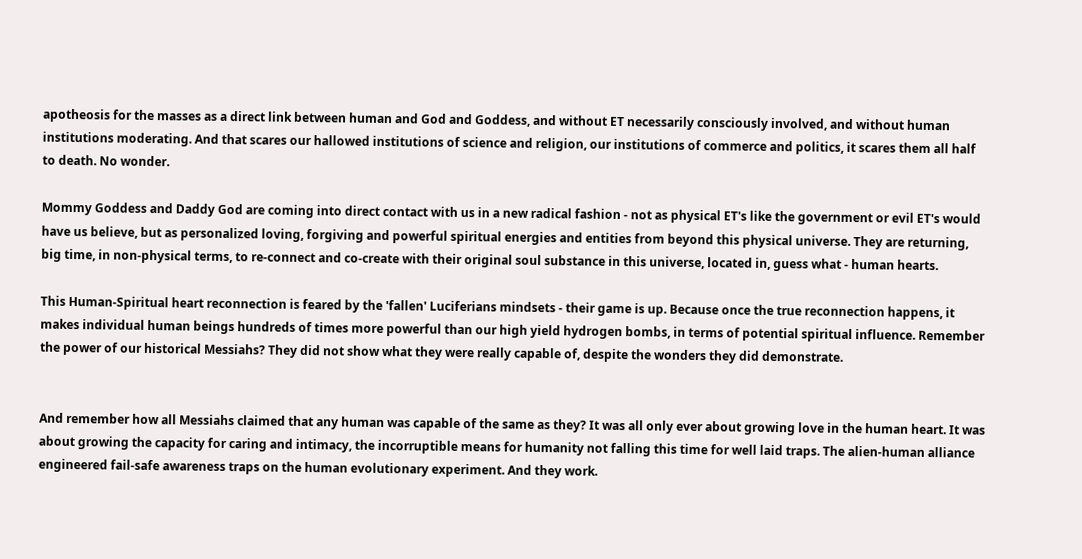apotheosis for the masses as a direct link between human and God and Goddess, and without ET necessarily consciously involved, and without human institutions moderating. And that scares our hallowed institutions of science and religion, our institutions of commerce and politics, it scares them all half to death. No wonder.

Mommy Goddess and Daddy God are coming into direct contact with us in a new radical fashion - not as physical ET's like the government or evil ET's would have us believe, but as personalized loving, forgiving and powerful spiritual energies and entities from beyond this physical universe. They are returning, big time, in non-physical terms, to re-connect and co-create with their original soul substance in this universe, located in, guess what - human hearts.

This Human-Spiritual heart reconnection is feared by the 'fallen' Luciferians mindsets - their game is up. Because once the true reconnection happens, it makes individual human beings hundreds of times more powerful than our high yield hydrogen bombs, in terms of potential spiritual influence. Remember the power of our historical Messiahs? They did not show what they were really capable of, despite the wonders they did demonstrate.


And remember how all Messiahs claimed that any human was capable of the same as they? It was all only ever about growing love in the human heart. It was about growing the capacity for caring and intimacy, the incorruptible means for humanity not falling this time for well laid traps. The alien-human alliance engineered fail-safe awareness traps on the human evolutionary experiment. And they work.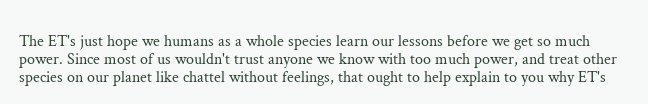The ET's just hope we humans as a whole species learn our lessons before we get so much power. Since most of us wouldn't trust anyone we know with too much power, and treat other species on our planet like chattel without feelings, that ought to help explain to you why ET's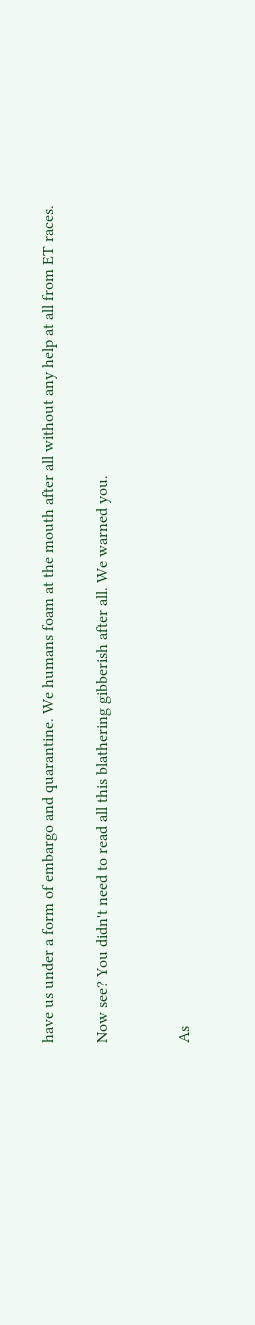have us under a form of embargo and quarantine. We humans foam at the mouth after all without any help at all from ET races.

Now see? You didn't need to read all this blathering gibberish after all. We warned you.


As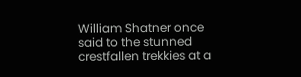William Shatner once said to the stunned crestfallen trekkies at a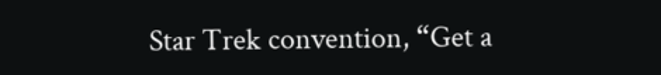Star Trek convention, “Get a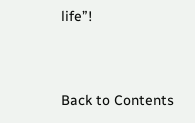life”!


Back to Contents